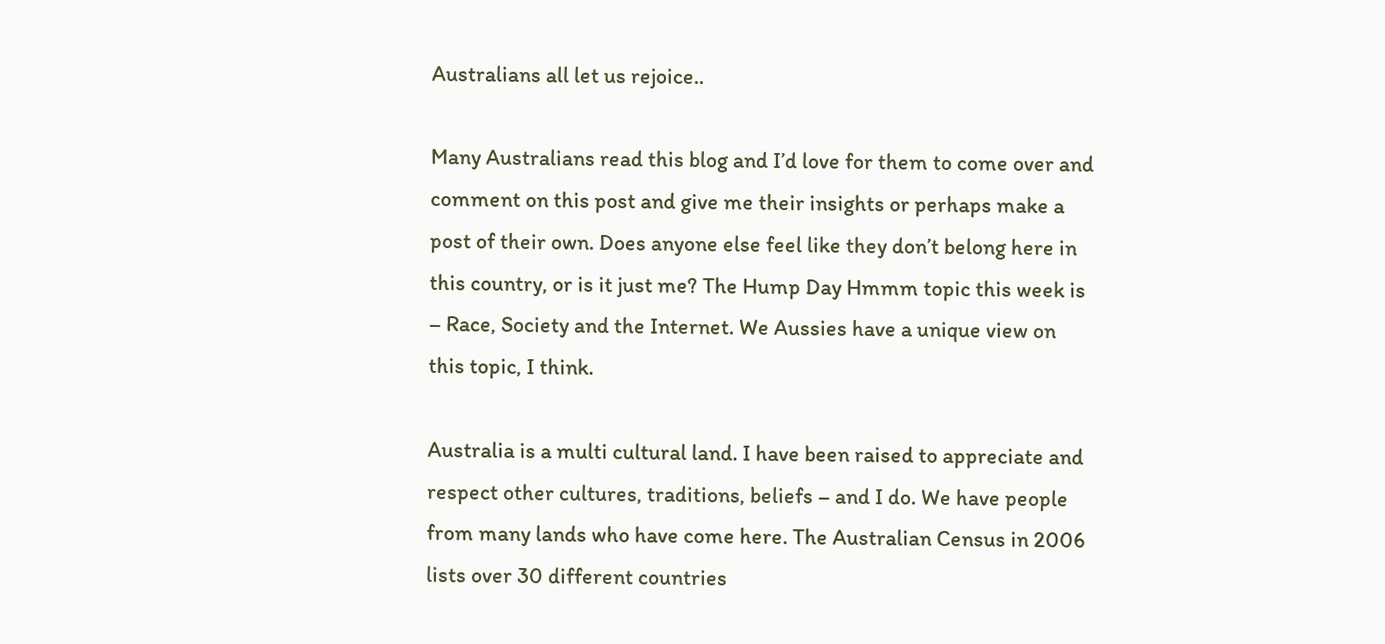Australians all let us rejoice..

Many Australians read this blog and I’d love for them to come over and comment on this post and give me their insights or perhaps make a post of their own. Does anyone else feel like they don’t belong here in this country, or is it just me? The Hump Day Hmmm topic this week is – Race, Society and the Internet. We Aussies have a unique view on this topic, I think.

Australia is a multi cultural land. I have been raised to appreciate and respect other cultures, traditions, beliefs – and I do. We have people from many lands who have come here. The Australian Census in 2006 lists over 30 different countries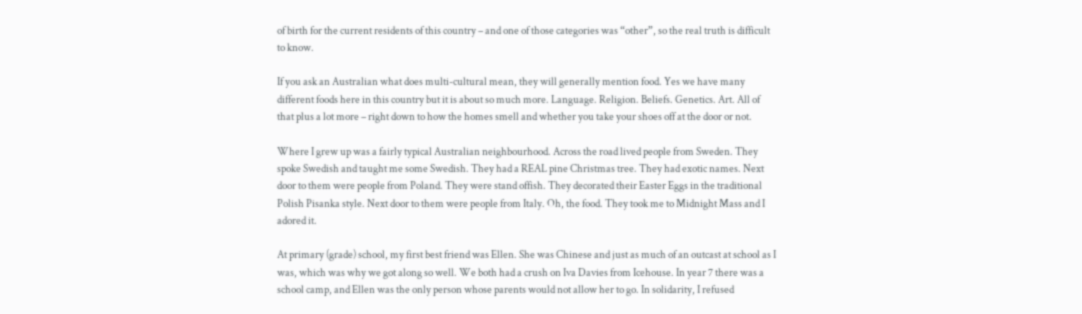of birth for the current residents of this country – and one of those categories was “other”, so the real truth is difficult to know.

If you ask an Australian what does multi-cultural mean, they will generally mention food. Yes we have many different foods here in this country but it is about so much more. Language. Religion. Beliefs. Genetics. Art. All of that plus a lot more – right down to how the homes smell and whether you take your shoes off at the door or not.

Where I grew up was a fairly typical Australian neighbourhood. Across the road lived people from Sweden. They spoke Swedish and taught me some Swedish. They had a REAL pine Christmas tree. They had exotic names. Next door to them were people from Poland. They were stand offish. They decorated their Easter Eggs in the traditional Polish Pisanka style. Next door to them were people from Italy. Oh, the food. They took me to Midnight Mass and I adored it.

At primary (grade) school, my first best friend was Ellen. She was Chinese and just as much of an outcast at school as I was, which was why we got along so well. We both had a crush on Iva Davies from Icehouse. In year 7 there was a school camp, and Ellen was the only person whose parents would not allow her to go. In solidarity, I refused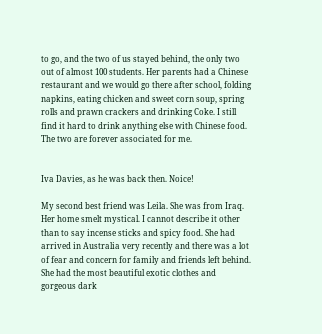to go, and the two of us stayed behind, the only two out of almost 100 students. Her parents had a Chinese restaurant and we would go there after school, folding napkins, eating chicken and sweet corn soup, spring rolls and prawn crackers and drinking Coke. I still find it hard to drink anything else with Chinese food. The two are forever associated for me.


Iva Davies, as he was back then. Noice!

My second best friend was Leila. She was from Iraq. Her home smelt mystical. I cannot describe it other than to say incense sticks and spicy food. She had arrived in Australia very recently and there was a lot of fear and concern for family and friends left behind. She had the most beautiful exotic clothes and gorgeous dark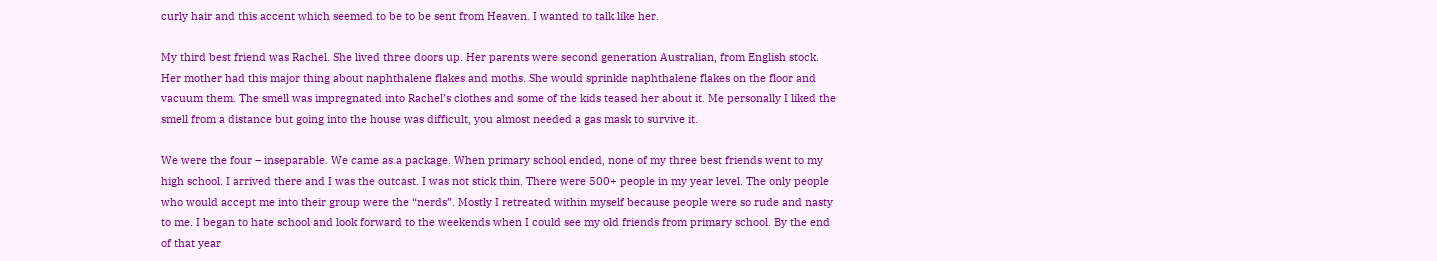curly hair and this accent which seemed to be to be sent from Heaven. I wanted to talk like her.

My third best friend was Rachel. She lived three doors up. Her parents were second generation Australian, from English stock. Her mother had this major thing about naphthalene flakes and moths. She would sprinkle naphthalene flakes on the floor and vacuum them. The smell was impregnated into Rachel’s clothes and some of the kids teased her about it. Me personally I liked the smell from a distance but going into the house was difficult, you almost needed a gas mask to survive it.

We were the four – inseparable. We came as a package. When primary school ended, none of my three best friends went to my high school. I arrived there and I was the outcast. I was not stick thin. There were 500+ people in my year level. The only people who would accept me into their group were the “nerds”. Mostly I retreated within myself because people were so rude and nasty to me. I began to hate school and look forward to the weekends when I could see my old friends from primary school. By the end of that year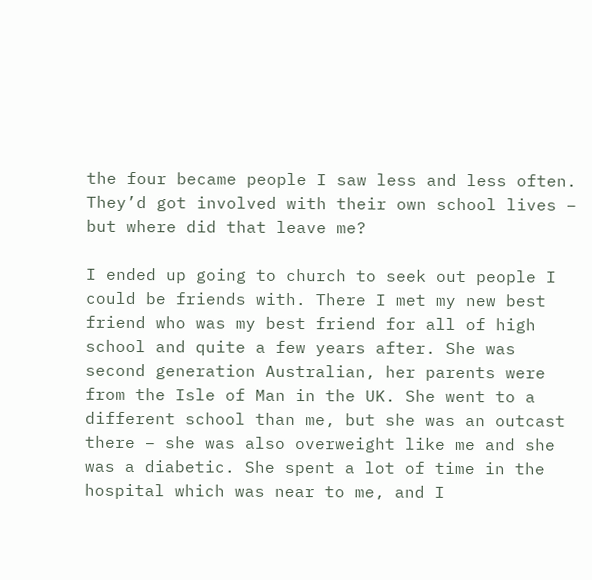the four became people I saw less and less often. They’d got involved with their own school lives – but where did that leave me?

I ended up going to church to seek out people I could be friends with. There I met my new best friend who was my best friend for all of high school and quite a few years after. She was second generation Australian, her parents were from the Isle of Man in the UK. She went to a different school than me, but she was an outcast there – she was also overweight like me and she was a diabetic. She spent a lot of time in the hospital which was near to me, and I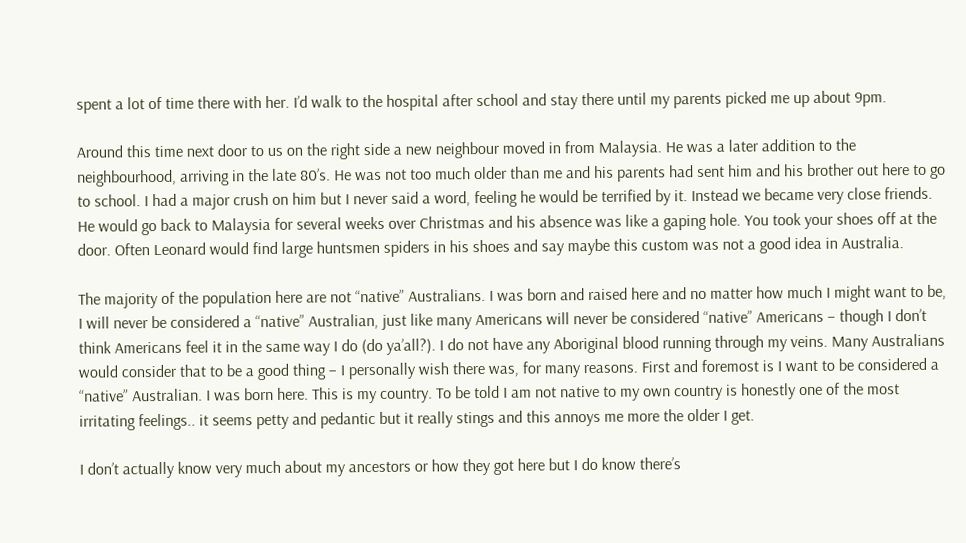spent a lot of time there with her. I’d walk to the hospital after school and stay there until my parents picked me up about 9pm.

Around this time next door to us on the right side a new neighbour moved in from Malaysia. He was a later addition to the neighbourhood, arriving in the late 80’s. He was not too much older than me and his parents had sent him and his brother out here to go to school. I had a major crush on him but I never said a word, feeling he would be terrified by it. Instead we became very close friends. He would go back to Malaysia for several weeks over Christmas and his absence was like a gaping hole. You took your shoes off at the door. Often Leonard would find large huntsmen spiders in his shoes and say maybe this custom was not a good idea in Australia.

The majority of the population here are not “native” Australians. I was born and raised here and no matter how much I might want to be, I will never be considered a “native” Australian, just like many Americans will never be considered “native” Americans – though I don’t think Americans feel it in the same way I do (do ya’all?). I do not have any Aboriginal blood running through my veins. Many Australians would consider that to be a good thing – I personally wish there was, for many reasons. First and foremost is I want to be considered a “native” Australian. I was born here. This is my country. To be told I am not native to my own country is honestly one of the most irritating feelings.. it seems petty and pedantic but it really stings and this annoys me more the older I get.

I don’t actually know very much about my ancestors or how they got here but I do know there’s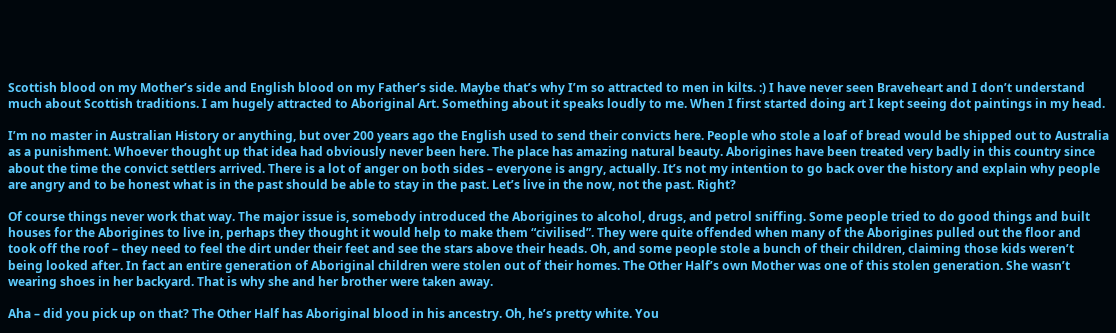Scottish blood on my Mother’s side and English blood on my Father’s side. Maybe that’s why I’m so attracted to men in kilts. :) I have never seen Braveheart and I don’t understand much about Scottish traditions. I am hugely attracted to Aboriginal Art. Something about it speaks loudly to me. When I first started doing art I kept seeing dot paintings in my head.

I’m no master in Australian History or anything, but over 200 years ago the English used to send their convicts here. People who stole a loaf of bread would be shipped out to Australia as a punishment. Whoever thought up that idea had obviously never been here. The place has amazing natural beauty. Aborigines have been treated very badly in this country since about the time the convict settlers arrived. There is a lot of anger on both sides – everyone is angry, actually. It’s not my intention to go back over the history and explain why people are angry and to be honest what is in the past should be able to stay in the past. Let’s live in the now, not the past. Right?

Of course things never work that way. The major issue is, somebody introduced the Aborigines to alcohol, drugs, and petrol sniffing. Some people tried to do good things and built houses for the Aborigines to live in, perhaps they thought it would help to make them “civilised”. They were quite offended when many of the Aborigines pulled out the floor and took off the roof – they need to feel the dirt under their feet and see the stars above their heads. Oh, and some people stole a bunch of their children, claiming those kids weren’t being looked after. In fact an entire generation of Aboriginal children were stolen out of their homes. The Other Half’s own Mother was one of this stolen generation. She wasn’t wearing shoes in her backyard. That is why she and her brother were taken away.

Aha – did you pick up on that? The Other Half has Aboriginal blood in his ancestry. Oh, he’s pretty white. You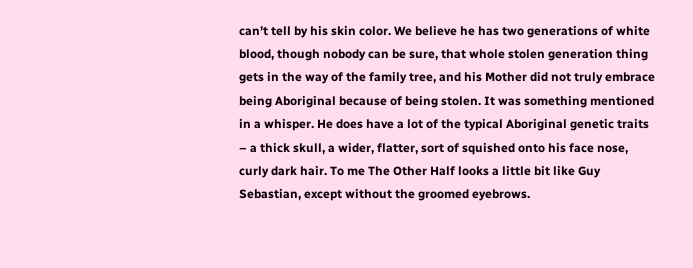can’t tell by his skin color. We believe he has two generations of white blood, though nobody can be sure, that whole stolen generation thing gets in the way of the family tree, and his Mother did not truly embrace being Aboriginal because of being stolen. It was something mentioned in a whisper. He does have a lot of the typical Aboriginal genetic traits – a thick skull, a wider, flatter, sort of squished onto his face nose, curly dark hair. To me The Other Half looks a little bit like Guy Sebastian, except without the groomed eyebrows.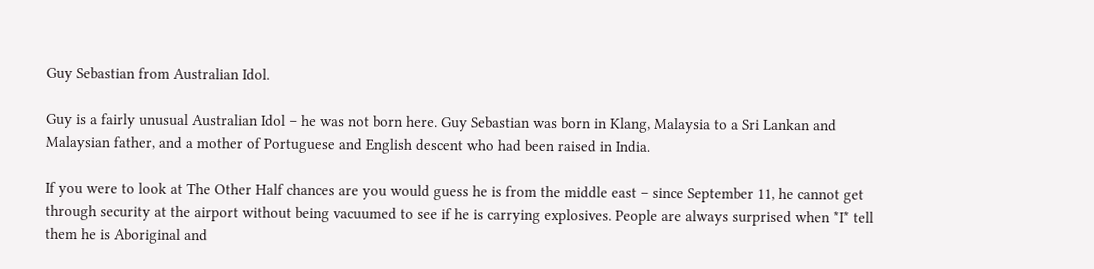Guy Sebastian from Australian Idol.

Guy is a fairly unusual Australian Idol – he was not born here. Guy Sebastian was born in Klang, Malaysia to a Sri Lankan and Malaysian father, and a mother of Portuguese and English descent who had been raised in India.

If you were to look at The Other Half chances are you would guess he is from the middle east – since September 11, he cannot get through security at the airport without being vacuumed to see if he is carrying explosives. People are always surprised when *I* tell them he is Aboriginal and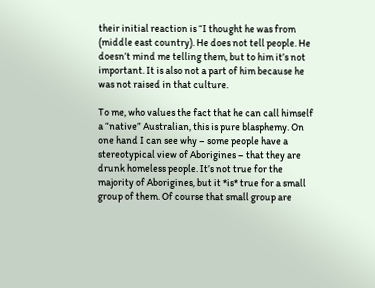their initial reaction is “I thought he was from (middle east country). He does not tell people. He doesn’t mind me telling them, but to him it’s not important. It is also not a part of him because he was not raised in that culture.

To me, who values the fact that he can call himself a “native” Australian, this is pure blasphemy. On one hand I can see why – some people have a stereotypical view of Aborigines – that they are drunk homeless people. It’s not true for the majority of Aborigines, but it *is* true for a small group of them. Of course that small group are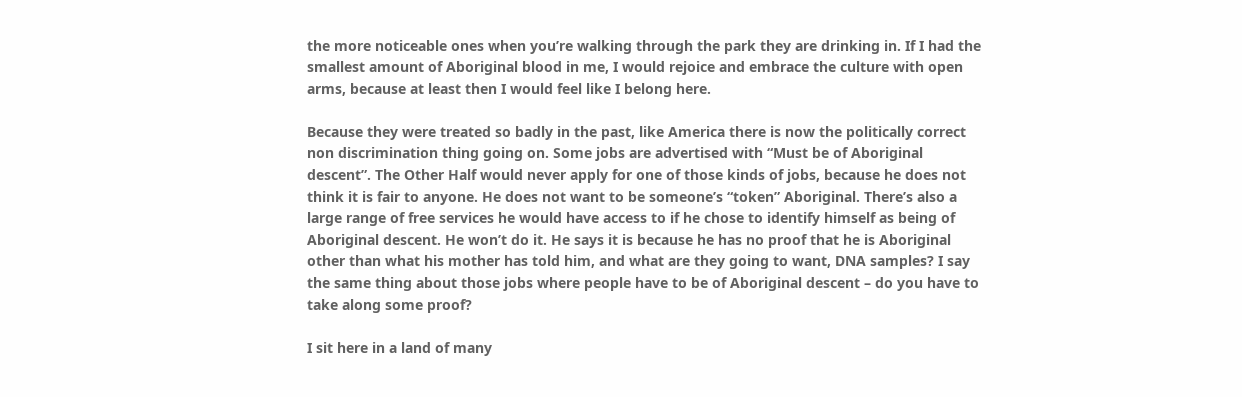the more noticeable ones when you’re walking through the park they are drinking in. If I had the smallest amount of Aboriginal blood in me, I would rejoice and embrace the culture with open arms, because at least then I would feel like I belong here.

Because they were treated so badly in the past, like America there is now the politically correct non discrimination thing going on. Some jobs are advertised with “Must be of Aboriginal descent”. The Other Half would never apply for one of those kinds of jobs, because he does not think it is fair to anyone. He does not want to be someone’s “token” Aboriginal. There’s also a large range of free services he would have access to if he chose to identify himself as being of Aboriginal descent. He won’t do it. He says it is because he has no proof that he is Aboriginal other than what his mother has told him, and what are they going to want, DNA samples? I say the same thing about those jobs where people have to be of Aboriginal descent – do you have to take along some proof?

I sit here in a land of many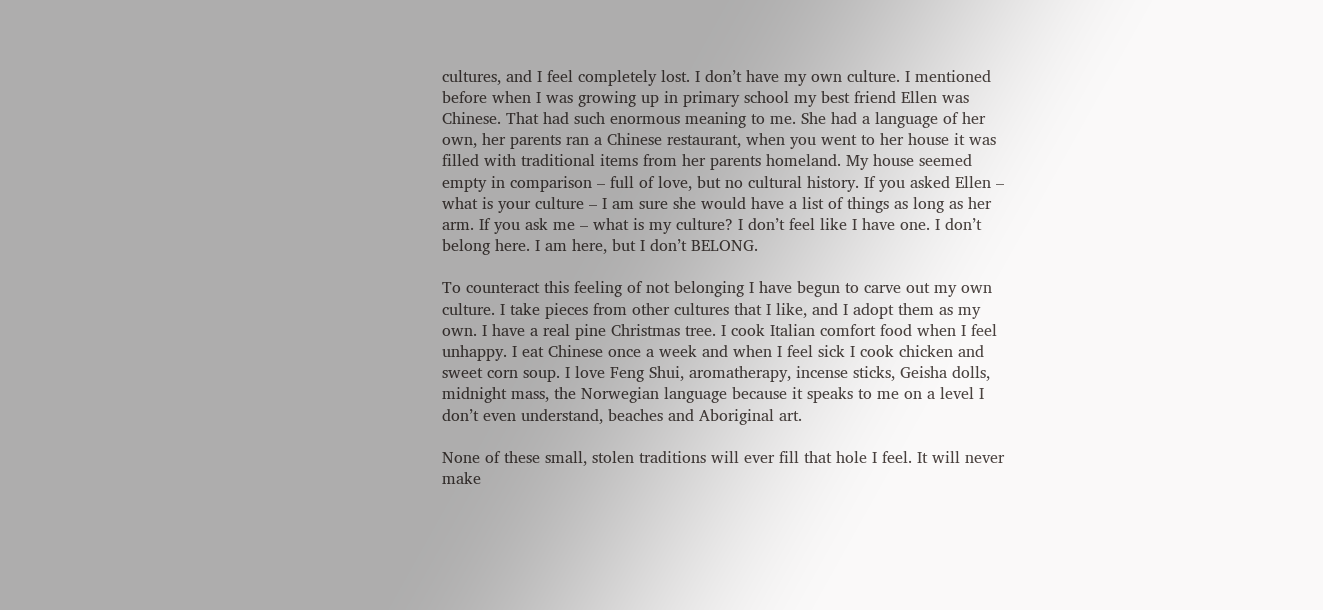cultures, and I feel completely lost. I don’t have my own culture. I mentioned before when I was growing up in primary school my best friend Ellen was Chinese. That had such enormous meaning to me. She had a language of her own, her parents ran a Chinese restaurant, when you went to her house it was filled with traditional items from her parents homeland. My house seemed empty in comparison – full of love, but no cultural history. If you asked Ellen – what is your culture – I am sure she would have a list of things as long as her arm. If you ask me – what is my culture? I don’t feel like I have one. I don’t belong here. I am here, but I don’t BELONG.

To counteract this feeling of not belonging I have begun to carve out my own culture. I take pieces from other cultures that I like, and I adopt them as my own. I have a real pine Christmas tree. I cook Italian comfort food when I feel unhappy. I eat Chinese once a week and when I feel sick I cook chicken and sweet corn soup. I love Feng Shui, aromatherapy, incense sticks, Geisha dolls, midnight mass, the Norwegian language because it speaks to me on a level I don’t even understand, beaches and Aboriginal art.

None of these small, stolen traditions will ever fill that hole I feel. It will never make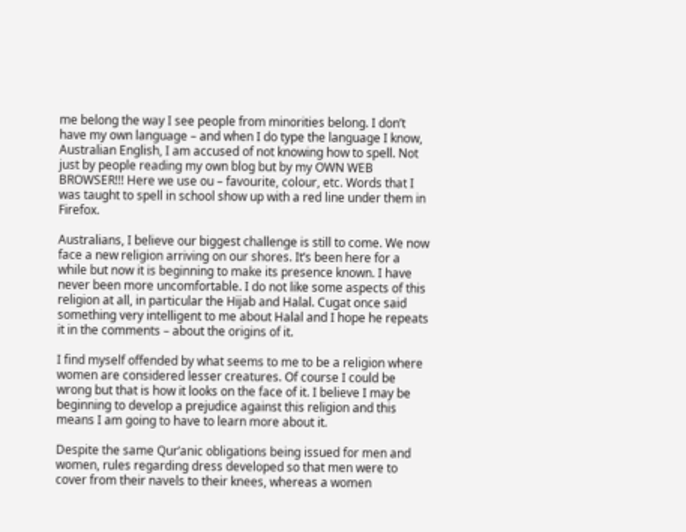me belong the way I see people from minorities belong. I don’t have my own language – and when I do type the language I know, Australian English, I am accused of not knowing how to spell. Not just by people reading my own blog but by my OWN WEB BROWSER!!! Here we use ou – favourite, colour, etc. Words that I was taught to spell in school show up with a red line under them in Firefox.

Australians, I believe our biggest challenge is still to come. We now face a new religion arriving on our shores. It’s been here for a while but now it is beginning to make its presence known. I have never been more uncomfortable. I do not like some aspects of this religion at all, in particular the Hijab and Halal. Cugat once said something very intelligent to me about Halal and I hope he repeats it in the comments – about the origins of it.

I find myself offended by what seems to me to be a religion where women are considered lesser creatures. Of course I could be wrong but that is how it looks on the face of it. I believe I may be beginning to develop a prejudice against this religion and this means I am going to have to learn more about it.

Despite the same Qur’anic obligations being issued for men and women, rules regarding dress developed so that men were to cover from their navels to their knees, whereas a women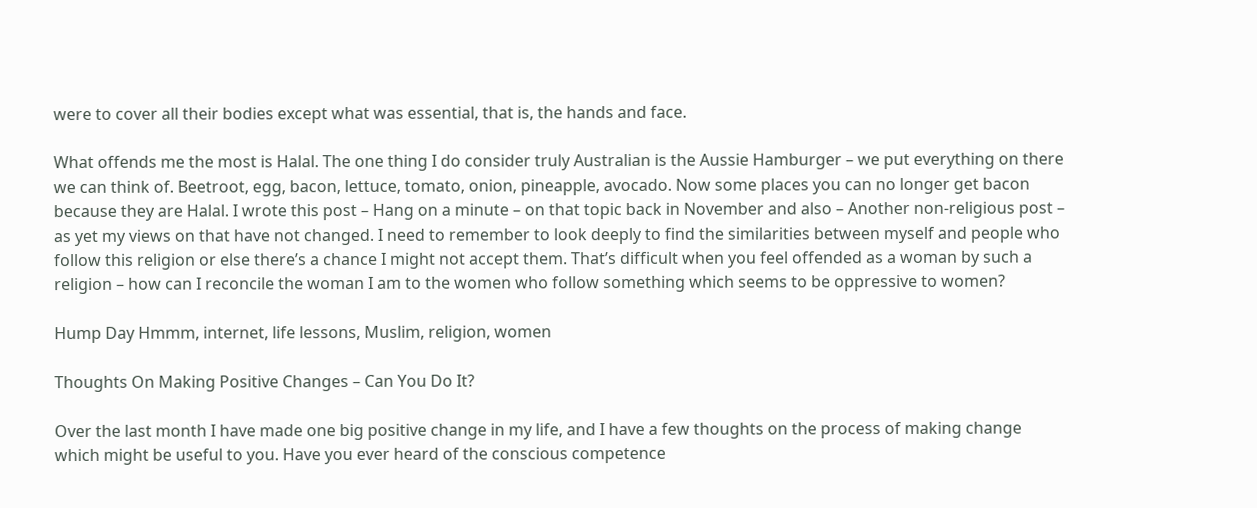were to cover all their bodies except what was essential, that is, the hands and face.

What offends me the most is Halal. The one thing I do consider truly Australian is the Aussie Hamburger – we put everything on there we can think of. Beetroot, egg, bacon, lettuce, tomato, onion, pineapple, avocado. Now some places you can no longer get bacon because they are Halal. I wrote this post – Hang on a minute – on that topic back in November and also – Another non-religious post – as yet my views on that have not changed. I need to remember to look deeply to find the similarities between myself and people who follow this religion or else there’s a chance I might not accept them. That’s difficult when you feel offended as a woman by such a religion – how can I reconcile the woman I am to the women who follow something which seems to be oppressive to women?

Hump Day Hmmm, internet, life lessons, Muslim, religion, women

Thoughts On Making Positive Changes – Can You Do It?

Over the last month I have made one big positive change in my life, and I have a few thoughts on the process of making change which might be useful to you. Have you ever heard of the conscious competence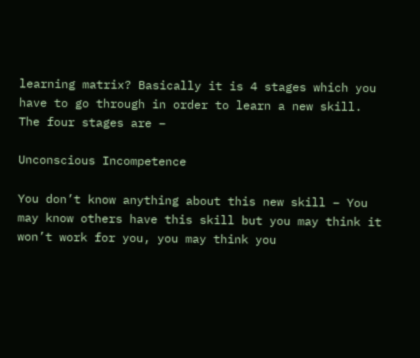learning matrix? Basically it is 4 stages which you have to go through in order to learn a new skill. The four stages are –

Unconscious Incompetence

You don’t know anything about this new skill – You may know others have this skill but you may think it won’t work for you, you may think you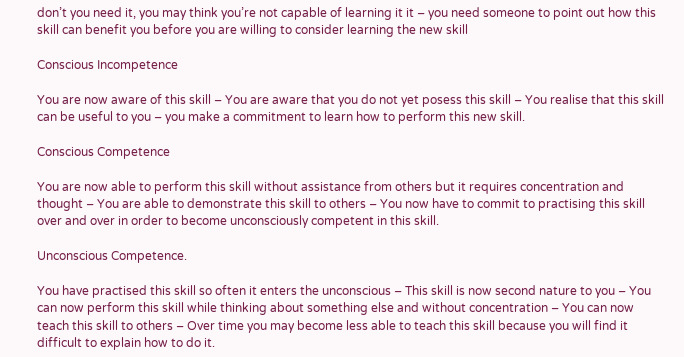don’t you need it, you may think you’re not capable of learning it it – you need someone to point out how this skill can benefit you before you are willing to consider learning the new skill

Conscious Incompetence

You are now aware of this skill – You are aware that you do not yet posess this skill – You realise that this skill can be useful to you – you make a commitment to learn how to perform this new skill.

Conscious Competence

You are now able to perform this skill without assistance from others but it requires concentration and thought – You are able to demonstrate this skill to others – You now have to commit to practising this skill over and over in order to become unconsciously competent in this skill.

Unconscious Competence.

You have practised this skill so often it enters the unconscious – This skill is now second nature to you – You can now perform this skill while thinking about something else and without concentration – You can now teach this skill to others – Over time you may become less able to teach this skill because you will find it difficult to explain how to do it.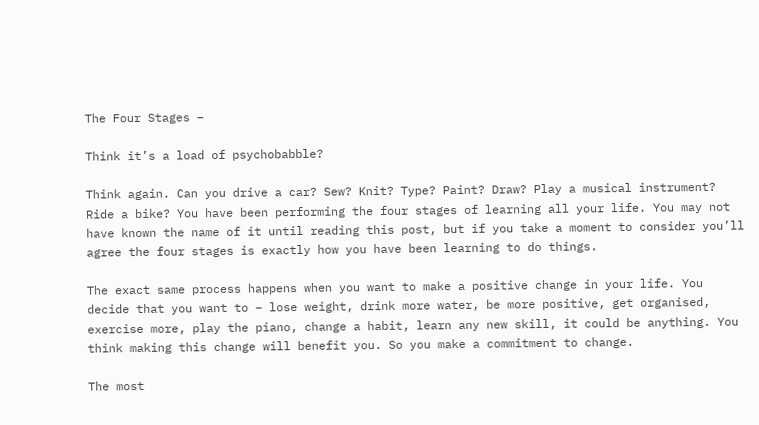The Four Stages –

Think it’s a load of psychobabble?

Think again. Can you drive a car? Sew? Knit? Type? Paint? Draw? Play a musical instrument? Ride a bike? You have been performing the four stages of learning all your life. You may not have known the name of it until reading this post, but if you take a moment to consider you’ll agree the four stages is exactly how you have been learning to do things.

The exact same process happens when you want to make a positive change in your life. You decide that you want to – lose weight, drink more water, be more positive, get organised, exercise more, play the piano, change a habit, learn any new skill, it could be anything. You think making this change will benefit you. So you make a commitment to change.

The most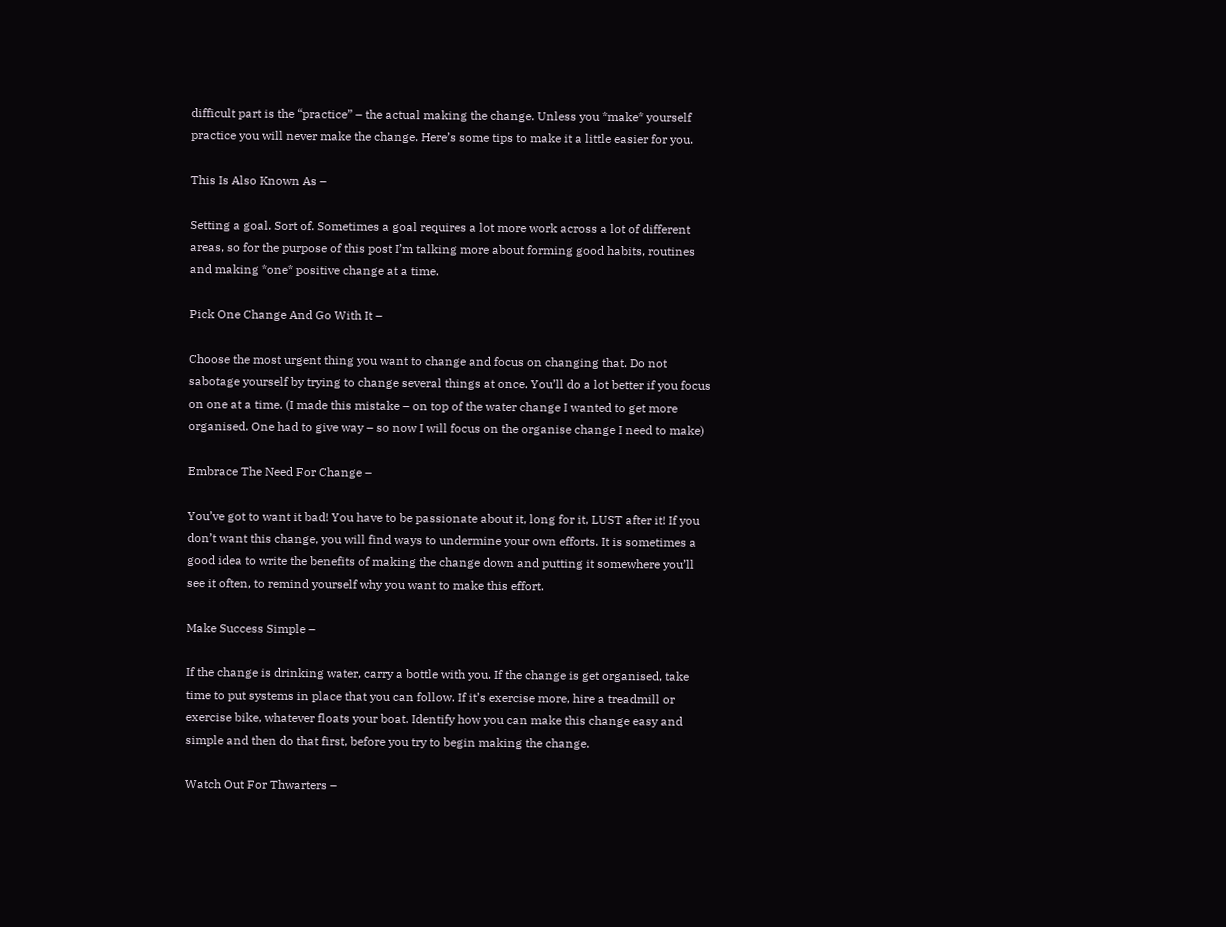difficult part is the “practice” – the actual making the change. Unless you *make* yourself practice you will never make the change. Here’s some tips to make it a little easier for you.

This Is Also Known As –

Setting a goal. Sort of. Sometimes a goal requires a lot more work across a lot of different areas, so for the purpose of this post I’m talking more about forming good habits, routines and making *one* positive change at a time.

Pick One Change And Go With It –

Choose the most urgent thing you want to change and focus on changing that. Do not sabotage yourself by trying to change several things at once. You’ll do a lot better if you focus on one at a time. (I made this mistake – on top of the water change I wanted to get more organised. One had to give way – so now I will focus on the organise change I need to make)

Embrace The Need For Change –

You’ve got to want it bad! You have to be passionate about it, long for it, LUST after it! If you don’t want this change, you will find ways to undermine your own efforts. It is sometimes a good idea to write the benefits of making the change down and putting it somewhere you’ll see it often, to remind yourself why you want to make this effort.

Make Success Simple –

If the change is drinking water, carry a bottle with you. If the change is get organised, take time to put systems in place that you can follow. If it’s exercise more, hire a treadmill or exercise bike, whatever floats your boat. Identify how you can make this change easy and simple and then do that first, before you try to begin making the change.

Watch Out For Thwarters –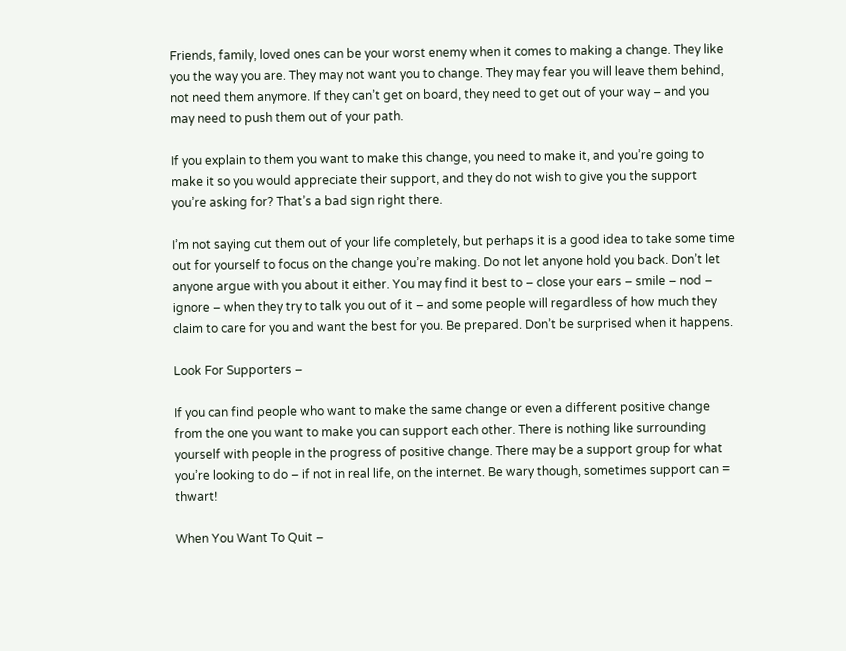Friends, family, loved ones can be your worst enemy when it comes to making a change. They like you the way you are. They may not want you to change. They may fear you will leave them behind, not need them anymore. If they can’t get on board, they need to get out of your way – and you may need to push them out of your path.

If you explain to them you want to make this change, you need to make it, and you’re going to make it so you would appreciate their support, and they do not wish to give you the support you’re asking for? That’s a bad sign right there.

I’m not saying cut them out of your life completely, but perhaps it is a good idea to take some time out for yourself to focus on the change you’re making. Do not let anyone hold you back. Don’t let anyone argue with you about it either. You may find it best to – close your ears – smile – nod – ignore – when they try to talk you out of it – and some people will regardless of how much they claim to care for you and want the best for you. Be prepared. Don’t be surprised when it happens.

Look For Supporters –

If you can find people who want to make the same change or even a different positive change from the one you want to make you can support each other. There is nothing like surrounding yourself with people in the progress of positive change. There may be a support group for what you’re looking to do – if not in real life, on the internet. Be wary though, sometimes support can = thwart!

When You Want To Quit –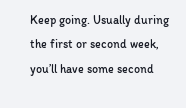Keep going. Usually during the first or second week, you’ll have some second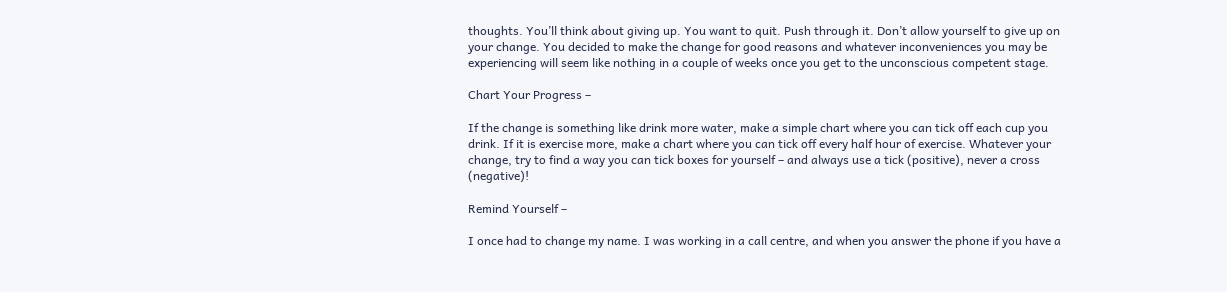thoughts. You’ll think about giving up. You want to quit. Push through it. Don’t allow yourself to give up on your change. You decided to make the change for good reasons and whatever inconveniences you may be experiencing will seem like nothing in a couple of weeks once you get to the unconscious competent stage.

Chart Your Progress –

If the change is something like drink more water, make a simple chart where you can tick off each cup you drink. If it is exercise more, make a chart where you can tick off every half hour of exercise. Whatever your change, try to find a way you can tick boxes for yourself – and always use a tick (positive), never a cross (negative)!

Remind Yourself –

I once had to change my name. I was working in a call centre, and when you answer the phone if you have a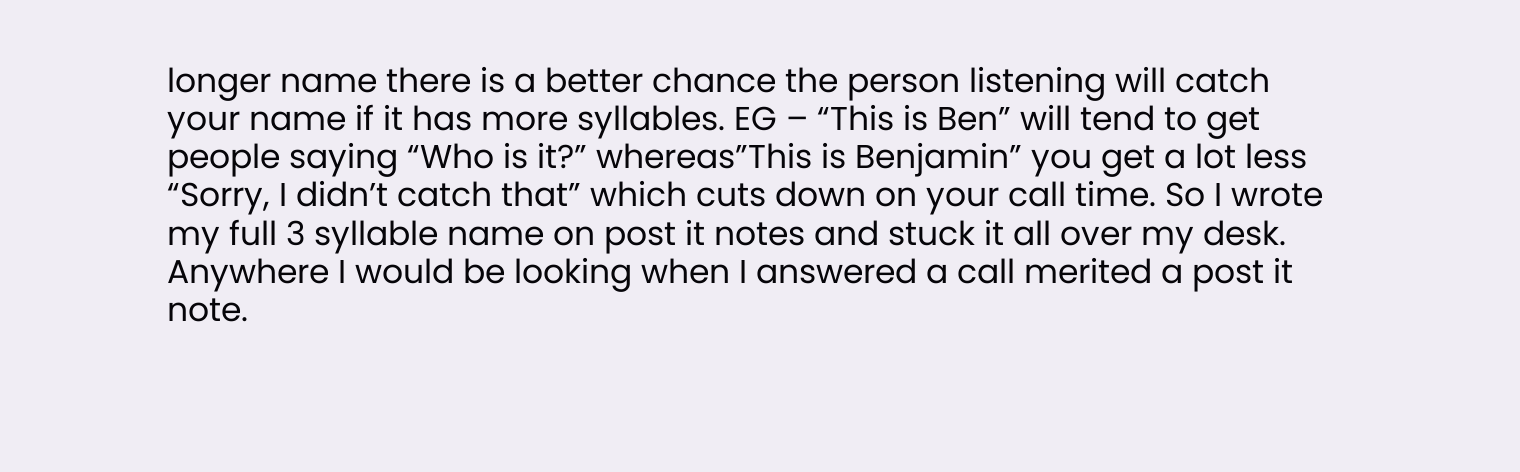longer name there is a better chance the person listening will catch your name if it has more syllables. EG – “This is Ben” will tend to get people saying “Who is it?” whereas”This is Benjamin” you get a lot less “Sorry, I didn’t catch that” which cuts down on your call time. So I wrote my full 3 syllable name on post it notes and stuck it all over my desk. Anywhere I would be looking when I answered a call merited a post it note.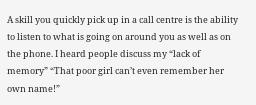A skill you quickly pick up in a call centre is the ability to listen to what is going on around you as well as on the phone. I heard people discuss my “lack of memory” “That poor girl can’t even remember her own name!”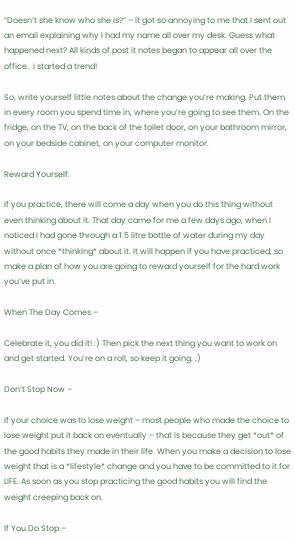“Doesn’t she know who she is?” – it got so annoying to me that I sent out an email explaining why I had my name all over my desk. Guess what happened next? All kinds of post it notes began to appear all over the office.. I started a trend!

So, write yourself little notes about the change you’re making. Put them in every room you spend time in, where you’re going to see them. On the fridge, on the TV, on the back of the toilet door, on your bathroom mirror, on your bedside cabinet, on your computer monitor.

Reward Yourself.

If you practice, there will come a day when you do this thing without even thinking about it. That day came for me a few days ago, when I noticed I had gone through a 1.5 litre bottle of water during my day without once *thinking* about it. It will happen if you have practiced, so make a plan of how you are going to reward yourself for the hard work you’ve put in.

When The Day Comes –

Celebrate it, you did it! :) Then pick the next thing you want to work on and get started. You’re on a roll, so keep it going. ;)

Don’t Stop Now –

If your choice was to lose weight – most people who made the choice to lose weight put it back on eventually – that is because they get *out* of the good habits they made in their life. When you make a decision to lose weight that is a *lifestyle* change and you have to be committed to it for LIFE. As soon as you stop practicing the good habits you will find the weight creeping back on.

If You Do Stop –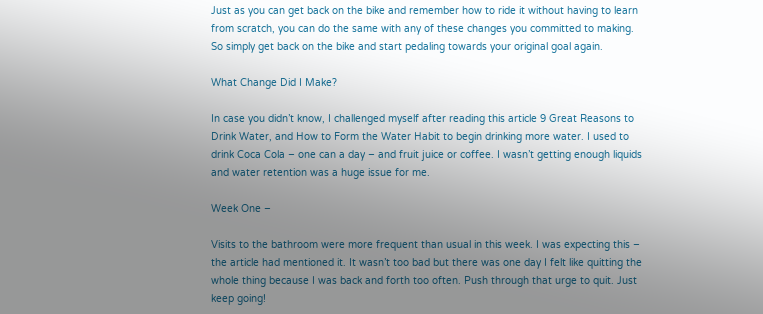Just as you can get back on the bike and remember how to ride it without having to learn from scratch, you can do the same with any of these changes you committed to making. So simply get back on the bike and start pedaling towards your original goal again.

What Change Did I Make?

In case you didn’t know, I challenged myself after reading this article 9 Great Reasons to Drink Water, and How to Form the Water Habit to begin drinking more water. I used to drink Coca Cola – one can a day – and fruit juice or coffee. I wasn’t getting enough liquids and water retention was a huge issue for me.

Week One –

Visits to the bathroom were more frequent than usual in this week. I was expecting this – the article had mentioned it. It wasn’t too bad but there was one day I felt like quitting the whole thing because I was back and forth too often. Push through that urge to quit. Just keep going!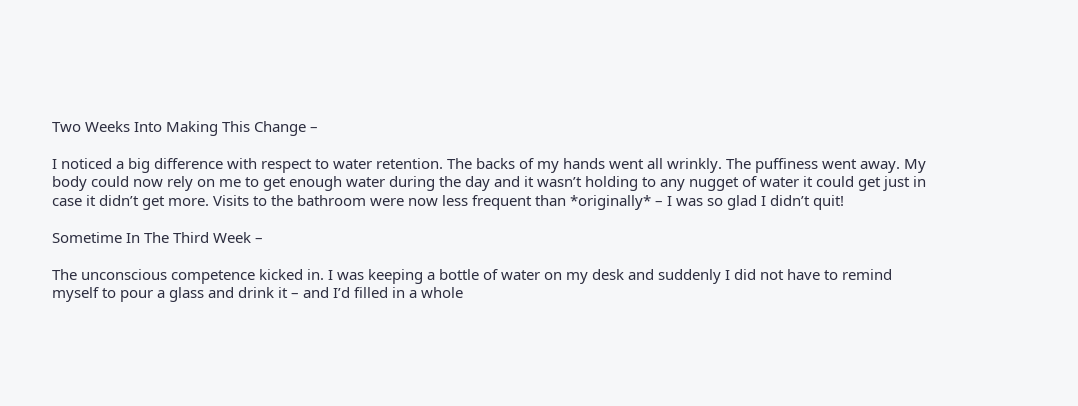Two Weeks Into Making This Change –

I noticed a big difference with respect to water retention. The backs of my hands went all wrinkly. The puffiness went away. My body could now rely on me to get enough water during the day and it wasn’t holding to any nugget of water it could get just in case it didn’t get more. Visits to the bathroom were now less frequent than *originally* – I was so glad I didn’t quit!

Sometime In The Third Week –

The unconscious competence kicked in. I was keeping a bottle of water on my desk and suddenly I did not have to remind myself to pour a glass and drink it – and I’d filled in a whole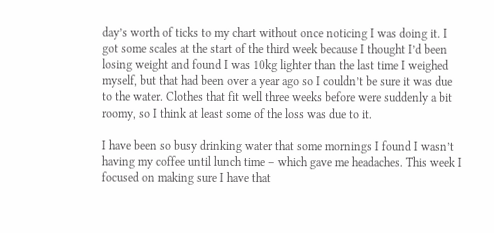day’s worth of ticks to my chart without once noticing I was doing it. I got some scales at the start of the third week because I thought I’d been losing weight and found I was 10kg lighter than the last time I weighed myself, but that had been over a year ago so I couldn’t be sure it was due to the water. Clothes that fit well three weeks before were suddenly a bit roomy, so I think at least some of the loss was due to it.

I have been so busy drinking water that some mornings I found I wasn’t having my coffee until lunch time – which gave me headaches. This week I focused on making sure I have that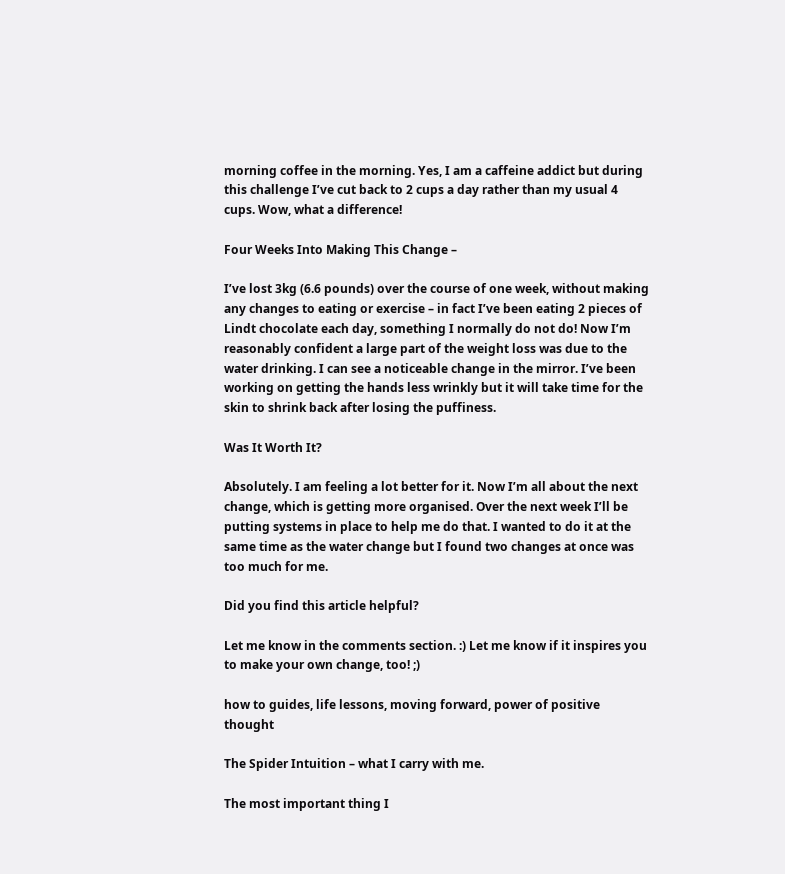morning coffee in the morning. Yes, I am a caffeine addict but during this challenge I’ve cut back to 2 cups a day rather than my usual 4 cups. Wow, what a difference!

Four Weeks Into Making This Change –

I’ve lost 3kg (6.6 pounds) over the course of one week, without making any changes to eating or exercise – in fact I’ve been eating 2 pieces of Lindt chocolate each day, something I normally do not do! Now I’m reasonably confident a large part of the weight loss was due to the water drinking. I can see a noticeable change in the mirror. I’ve been working on getting the hands less wrinkly but it will take time for the skin to shrink back after losing the puffiness.

Was It Worth It?

Absolutely. I am feeling a lot better for it. Now I’m all about the next change, which is getting more organised. Over the next week I’ll be putting systems in place to help me do that. I wanted to do it at the same time as the water change but I found two changes at once was too much for me.

Did you find this article helpful?

Let me know in the comments section. :) Let me know if it inspires you to make your own change, too! ;)

how to guides, life lessons, moving forward, power of positive thought

The Spider Intuition – what I carry with me.

The most important thing I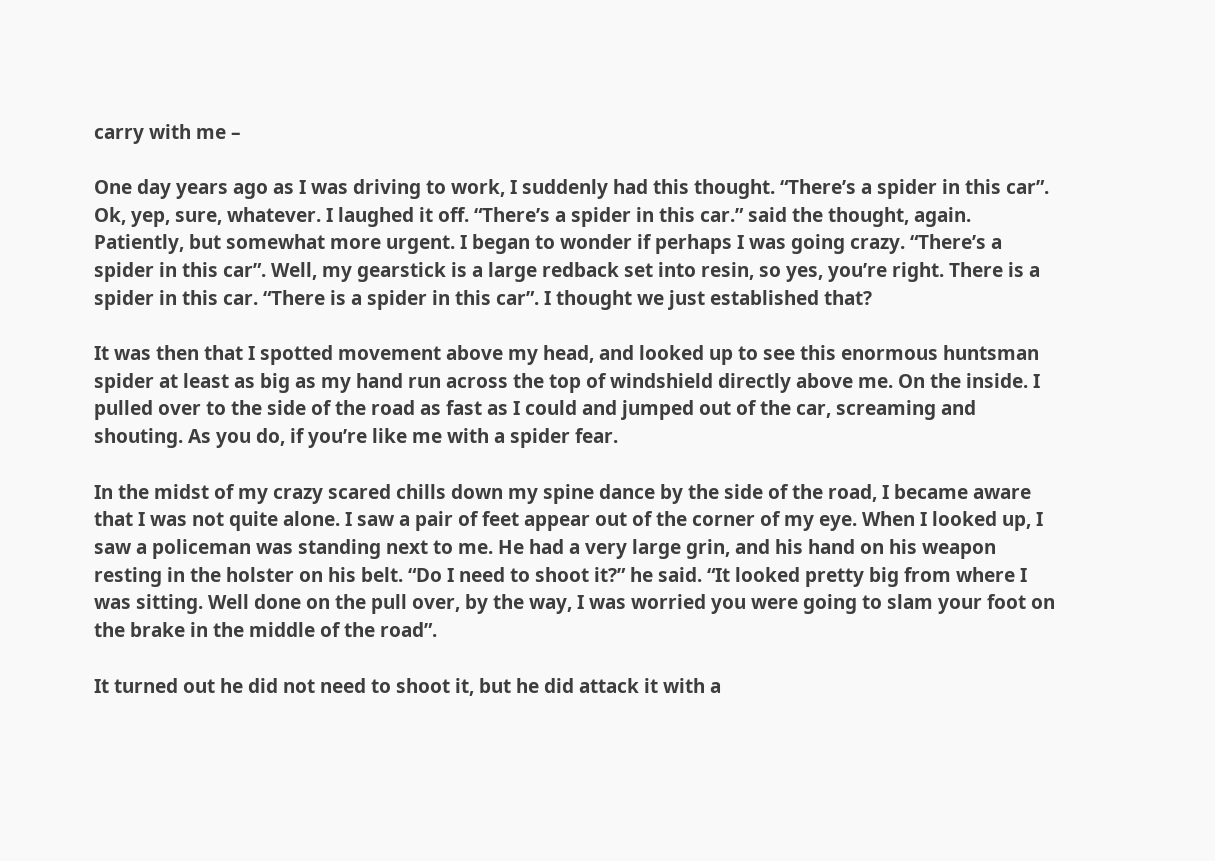carry with me –

One day years ago as I was driving to work, I suddenly had this thought. “There’s a spider in this car”. Ok, yep, sure, whatever. I laughed it off. “There’s a spider in this car.” said the thought, again. Patiently, but somewhat more urgent. I began to wonder if perhaps I was going crazy. “There’s a spider in this car”. Well, my gearstick is a large redback set into resin, so yes, you’re right. There is a spider in this car. “There is a spider in this car”. I thought we just established that?

It was then that I spotted movement above my head, and looked up to see this enormous huntsman spider at least as big as my hand run across the top of windshield directly above me. On the inside. I pulled over to the side of the road as fast as I could and jumped out of the car, screaming and shouting. As you do, if you’re like me with a spider fear.

In the midst of my crazy scared chills down my spine dance by the side of the road, I became aware that I was not quite alone. I saw a pair of feet appear out of the corner of my eye. When I looked up, I saw a policeman was standing next to me. He had a very large grin, and his hand on his weapon resting in the holster on his belt. “Do I need to shoot it?” he said. “It looked pretty big from where I was sitting. Well done on the pull over, by the way, I was worried you were going to slam your foot on the brake in the middle of the road”.

It turned out he did not need to shoot it, but he did attack it with a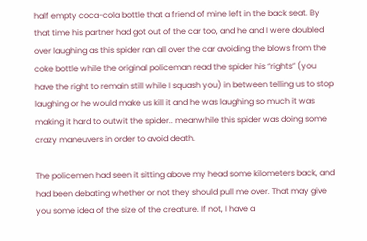half empty coca-cola bottle that a friend of mine left in the back seat. By that time his partner had got out of the car too, and he and I were doubled over laughing as this spider ran all over the car avoiding the blows from the coke bottle while the original policeman read the spider his “rights” (you have the right to remain still while I squash you) in between telling us to stop laughing or he would make us kill it and he was laughing so much it was making it hard to outwit the spider.. meanwhile this spider was doing some crazy maneuvers in order to avoid death.

The policemen had seen it sitting above my head some kilometers back, and had been debating whether or not they should pull me over. That may give you some idea of the size of the creature. If not, I have a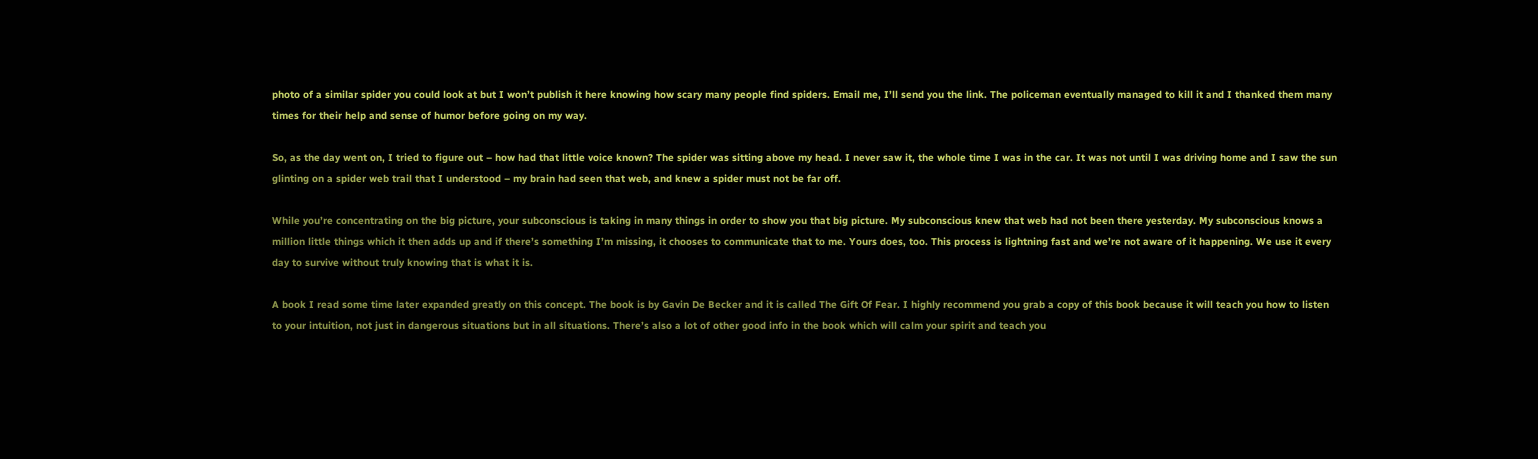photo of a similar spider you could look at but I won’t publish it here knowing how scary many people find spiders. Email me, I’ll send you the link. The policeman eventually managed to kill it and I thanked them many times for their help and sense of humor before going on my way.

So, as the day went on, I tried to figure out – how had that little voice known? The spider was sitting above my head. I never saw it, the whole time I was in the car. It was not until I was driving home and I saw the sun glinting on a spider web trail that I understood – my brain had seen that web, and knew a spider must not be far off.

While you’re concentrating on the big picture, your subconscious is taking in many things in order to show you that big picture. My subconscious knew that web had not been there yesterday. My subconscious knows a million little things which it then adds up and if there’s something I’m missing, it chooses to communicate that to me. Yours does, too. This process is lightning fast and we’re not aware of it happening. We use it every day to survive without truly knowing that is what it is.

A book I read some time later expanded greatly on this concept. The book is by Gavin De Becker and it is called The Gift Of Fear. I highly recommend you grab a copy of this book because it will teach you how to listen to your intuition, not just in dangerous situations but in all situations. There’s also a lot of other good info in the book which will calm your spirit and teach you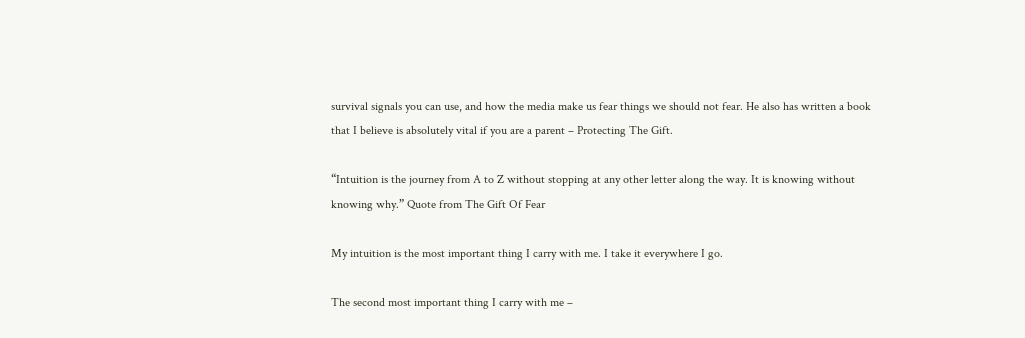survival signals you can use, and how the media make us fear things we should not fear. He also has written a book that I believe is absolutely vital if you are a parent – Protecting The Gift.

“Intuition is the journey from A to Z without stopping at any other letter along the way. It is knowing without knowing why.” Quote from The Gift Of Fear

My intuition is the most important thing I carry with me. I take it everywhere I go.

The second most important thing I carry with me –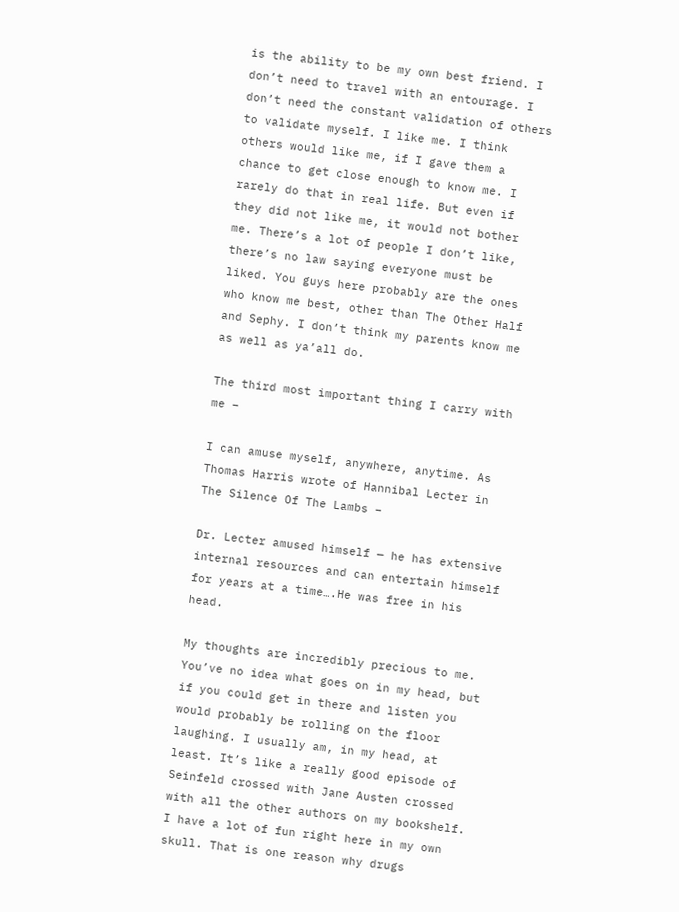is the ability to be my own best friend. I don’t need to travel with an entourage. I don’t need the constant validation of others to validate myself. I like me. I think others would like me, if I gave them a chance to get close enough to know me. I rarely do that in real life. But even if they did not like me, it would not bother me. There’s a lot of people I don’t like, there’s no law saying everyone must be liked. You guys here probably are the ones who know me best, other than The Other Half and Sephy. I don’t think my parents know me as well as ya’all do.

The third most important thing I carry with me –

I can amuse myself, anywhere, anytime. As Thomas Harris wrote of Hannibal Lecter in The Silence Of The Lambs –

Dr. Lecter amused himself — he has extensive internal resources and can entertain himself for years at a time….He was free in his head.

My thoughts are incredibly precious to me. You’ve no idea what goes on in my head, but if you could get in there and listen you would probably be rolling on the floor laughing. I usually am, in my head, at least. It’s like a really good episode of Seinfeld crossed with Jane Austen crossed with all the other authors on my bookshelf. I have a lot of fun right here in my own skull. That is one reason why drugs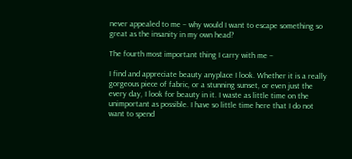never appealed to me – why would I want to escape something so great as the insanity in my own head?

The fourth most important thing I carry with me –

I find and appreciate beauty anyplace I look. Whether it is a really gorgeous piece of fabric, or a stunning sunset, or even just the every day, I look for beauty in it. I waste as little time on the unimportant as possible. I have so little time here that I do not want to spend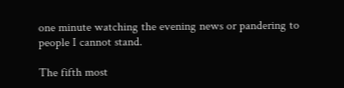one minute watching the evening news or pandering to people I cannot stand.

The fifth most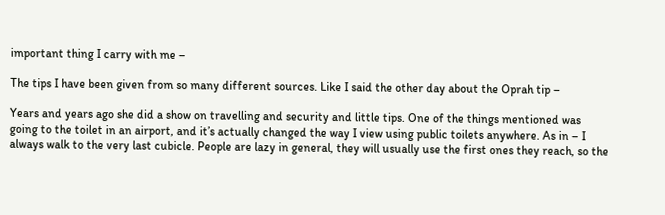important thing I carry with me –

The tips I have been given from so many different sources. Like I said the other day about the Oprah tip –

Years and years ago she did a show on travelling and security and little tips. One of the things mentioned was going to the toilet in an airport, and it’s actually changed the way I view using public toilets anywhere. As in – I always walk to the very last cubicle. People are lazy in general, they will usually use the first ones they reach, so the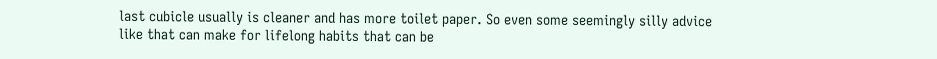last cubicle usually is cleaner and has more toilet paper. So even some seemingly silly advice like that can make for lifelong habits that can be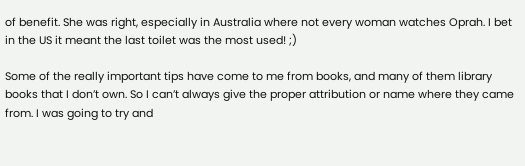of benefit. She was right, especially in Australia where not every woman watches Oprah. I bet in the US it meant the last toilet was the most used! ;)

Some of the really important tips have come to me from books, and many of them library books that I don’t own. So I can’t always give the proper attribution or name where they came from. I was going to try and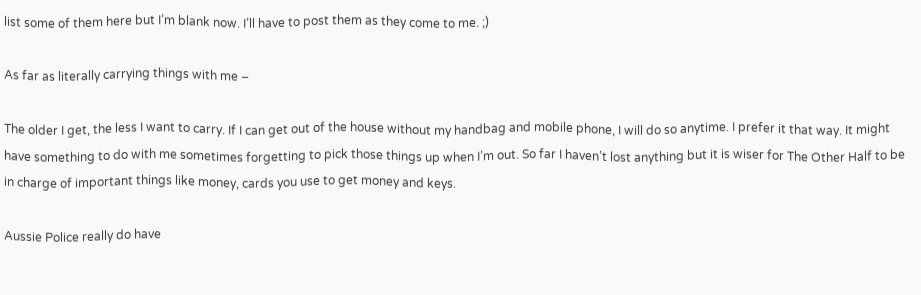list some of them here but I’m blank now. I’ll have to post them as they come to me. ;)

As far as literally carrying things with me –

The older I get, the less I want to carry. If I can get out of the house without my handbag and mobile phone, I will do so anytime. I prefer it that way. It might have something to do with me sometimes forgetting to pick those things up when I’m out. So far I haven’t lost anything but it is wiser for The Other Half to be in charge of important things like money, cards you use to get money and keys.

Aussie Police really do have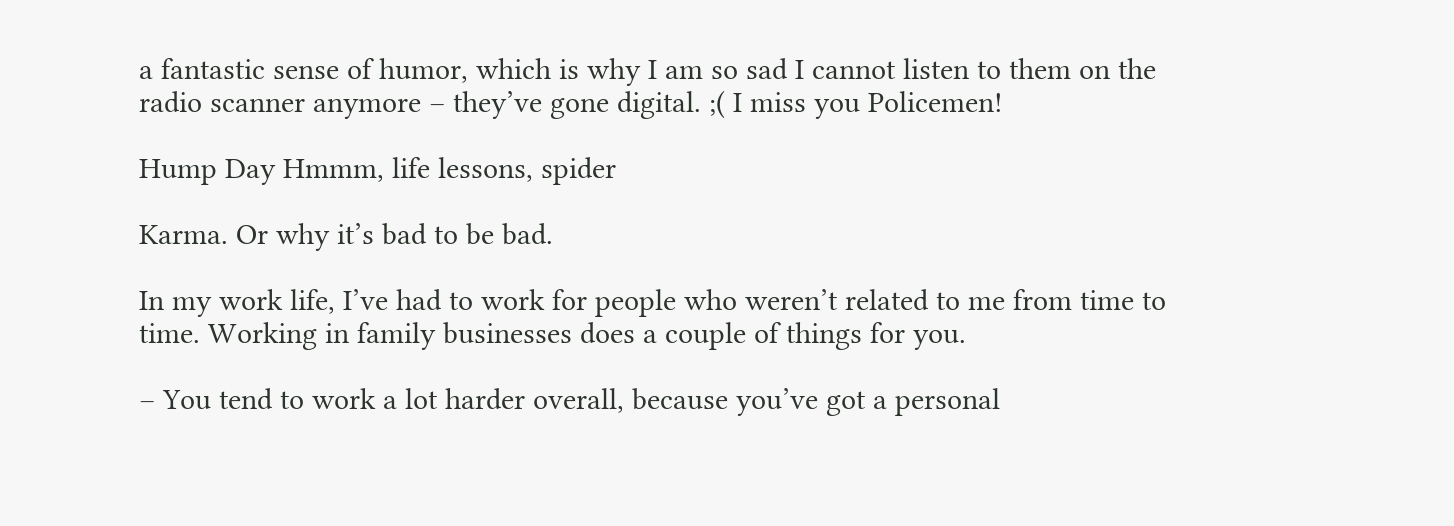a fantastic sense of humor, which is why I am so sad I cannot listen to them on the radio scanner anymore – they’ve gone digital. ;( I miss you Policemen!

Hump Day Hmmm, life lessons, spider

Karma. Or why it’s bad to be bad.

In my work life, I’ve had to work for people who weren’t related to me from time to time. Working in family businesses does a couple of things for you.

– You tend to work a lot harder overall, because you’ve got a personal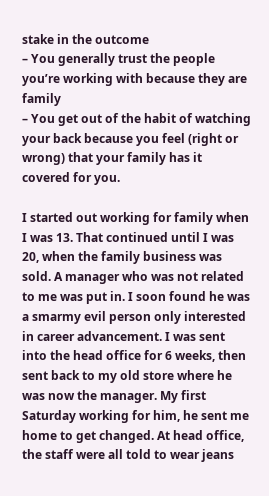stake in the outcome
– You generally trust the people you’re working with because they are family
– You get out of the habit of watching your back because you feel (right or wrong) that your family has it covered for you.

I started out working for family when I was 13. That continued until I was 20, when the family business was sold. A manager who was not related to me was put in. I soon found he was a smarmy evil person only interested in career advancement. I was sent into the head office for 6 weeks, then sent back to my old store where he was now the manager. My first Saturday working for him, he sent me home to get changed. At head office, the staff were all told to wear jeans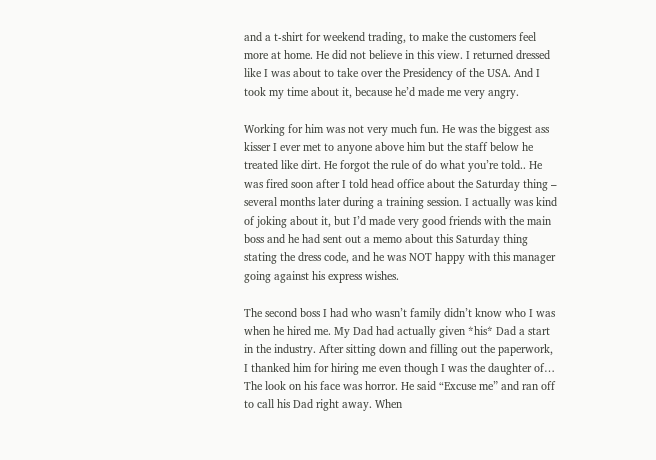and a t-shirt for weekend trading, to make the customers feel more at home. He did not believe in this view. I returned dressed like I was about to take over the Presidency of the USA. And I took my time about it, because he’d made me very angry.

Working for him was not very much fun. He was the biggest ass kisser I ever met to anyone above him but the staff below he treated like dirt. He forgot the rule of do what you’re told.. He was fired soon after I told head office about the Saturday thing – several months later during a training session. I actually was kind of joking about it, but I’d made very good friends with the main boss and he had sent out a memo about this Saturday thing stating the dress code, and he was NOT happy with this manager going against his express wishes.

The second boss I had who wasn’t family didn’t know who I was when he hired me. My Dad had actually given *his* Dad a start in the industry. After sitting down and filling out the paperwork, I thanked him for hiring me even though I was the daughter of… The look on his face was horror. He said “Excuse me” and ran off to call his Dad right away. When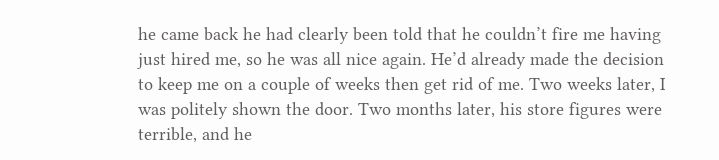he came back he had clearly been told that he couldn’t fire me having just hired me, so he was all nice again. He’d already made the decision to keep me on a couple of weeks then get rid of me. Two weeks later, I was politely shown the door. Two months later, his store figures were terrible, and he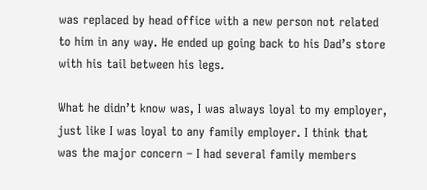was replaced by head office with a new person not related to him in any way. He ended up going back to his Dad’s store with his tail between his legs.

What he didn’t know was, I was always loyal to my employer, just like I was loyal to any family employer. I think that was the major concern – I had several family members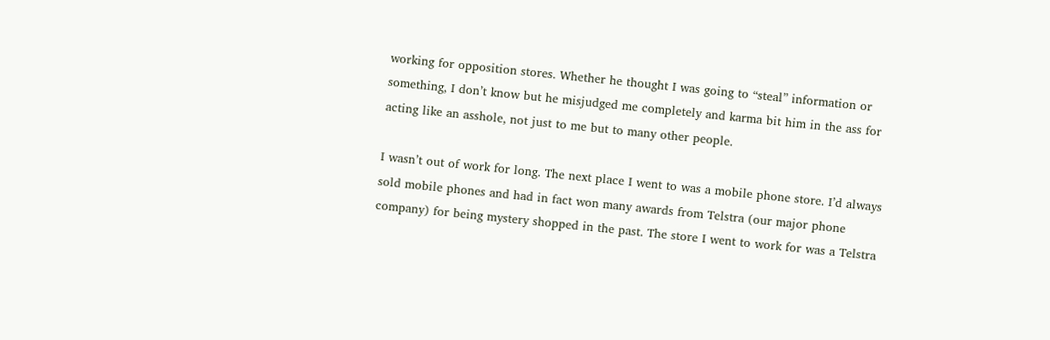working for opposition stores. Whether he thought I was going to “steal” information or something, I don’t know but he misjudged me completely and karma bit him in the ass for acting like an asshole, not just to me but to many other people.

I wasn’t out of work for long. The next place I went to was a mobile phone store. I’d always sold mobile phones and had in fact won many awards from Telstra (our major phone company) for being mystery shopped in the past. The store I went to work for was a Telstra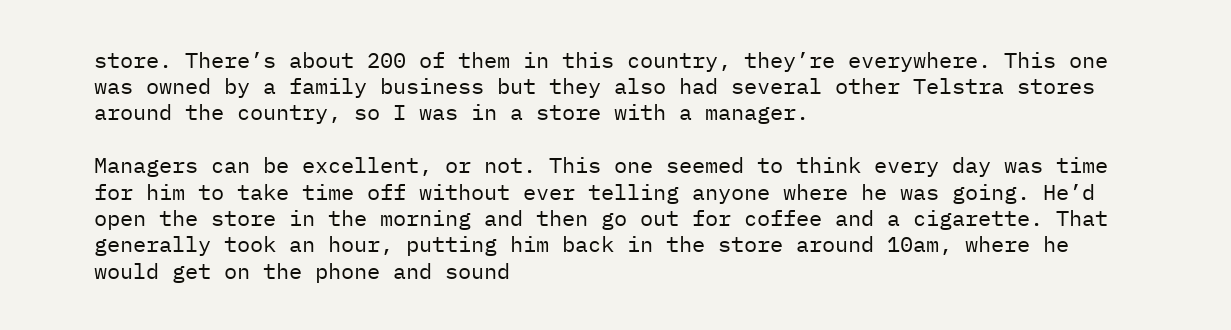store. There’s about 200 of them in this country, they’re everywhere. This one was owned by a family business but they also had several other Telstra stores around the country, so I was in a store with a manager.

Managers can be excellent, or not. This one seemed to think every day was time for him to take time off without ever telling anyone where he was going. He’d open the store in the morning and then go out for coffee and a cigarette. That generally took an hour, putting him back in the store around 10am, where he would get on the phone and sound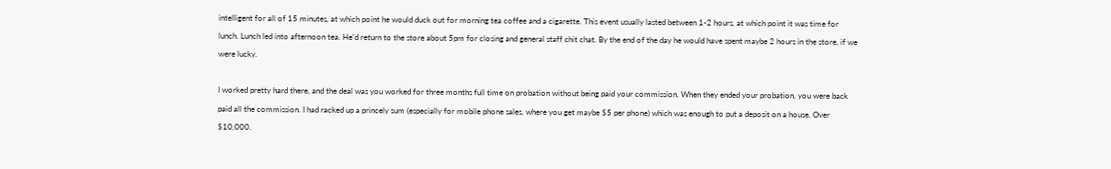intelligent for all of 15 minutes, at which point he would duck out for morning tea coffee and a cigarette. This event usually lasted between 1-2 hours, at which point it was time for lunch. Lunch led into afternoon tea. He’d return to the store about 5pm for closing and general staff chit chat. By the end of the day he would have spent maybe 2 hours in the store, if we were lucky.

I worked pretty hard there, and the deal was you worked for three months full time on probation without being paid your commission. When they ended your probation, you were back paid all the commission. I had racked up a princely sum (especially for mobile phone sales, where you get maybe $5 per phone) which was enough to put a deposit on a house. Over $10,000.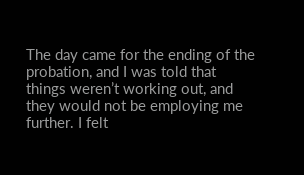The day came for the ending of the probation, and I was told that things weren’t working out, and they would not be employing me further. I felt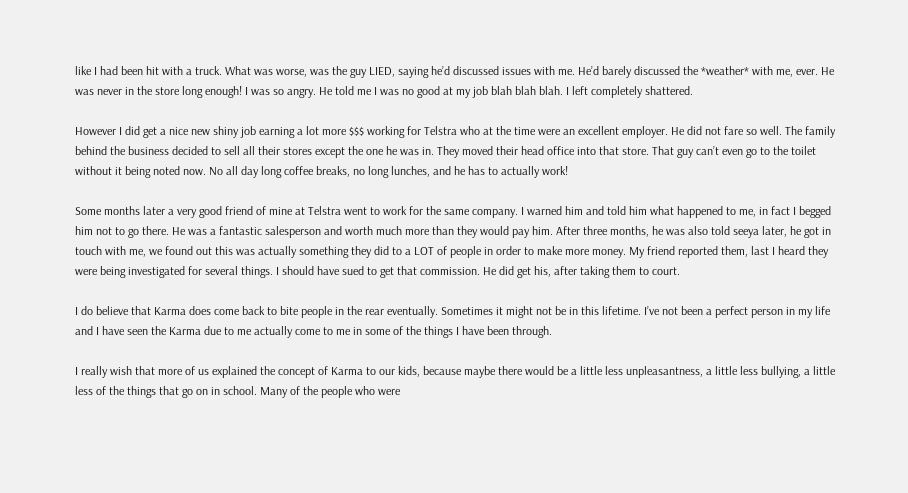like I had been hit with a truck. What was worse, was the guy LIED, saying he’d discussed issues with me. He’d barely discussed the *weather* with me, ever. He was never in the store long enough! I was so angry. He told me I was no good at my job blah blah blah. I left completely shattered.

However I did get a nice new shiny job earning a lot more $$$ working for Telstra who at the time were an excellent employer. He did not fare so well. The family behind the business decided to sell all their stores except the one he was in. They moved their head office into that store. That guy can’t even go to the toilet without it being noted now. No all day long coffee breaks, no long lunches, and he has to actually work!

Some months later a very good friend of mine at Telstra went to work for the same company. I warned him and told him what happened to me, in fact I begged him not to go there. He was a fantastic salesperson and worth much more than they would pay him. After three months, he was also told seeya later, he got in touch with me, we found out this was actually something they did to a LOT of people in order to make more money. My friend reported them, last I heard they were being investigated for several things. I should have sued to get that commission. He did get his, after taking them to court.

I do believe that Karma does come back to bite people in the rear eventually. Sometimes it might not be in this lifetime. I’ve not been a perfect person in my life and I have seen the Karma due to me actually come to me in some of the things I have been through.

I really wish that more of us explained the concept of Karma to our kids, because maybe there would be a little less unpleasantness, a little less bullying, a little less of the things that go on in school. Many of the people who were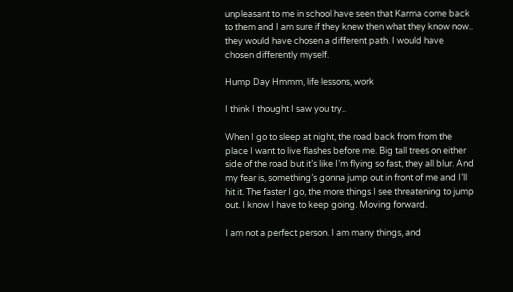unpleasant to me in school have seen that Karma come back to them and I am sure if they knew then what they know now.. they would have chosen a different path. I would have chosen differently myself.

Hump Day Hmmm, life lessons, work

I think I thought I saw you try..

When I go to sleep at night, the road back from from the place I want to live flashes before me. Big tall trees on either side of the road but it’s like I’m flying so fast, they all blur. And my fear is, something’s gonna jump out in front of me and I’ll hit it. The faster I go, the more things I see threatening to jump out. I know I have to keep going. Moving forward.

I am not a perfect person. I am many things, and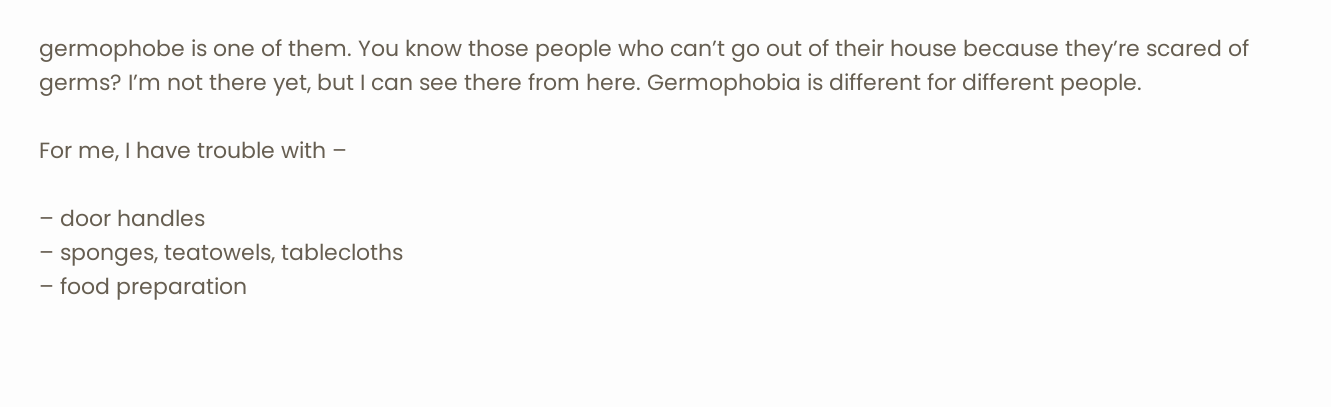germophobe is one of them. You know those people who can’t go out of their house because they’re scared of germs? I’m not there yet, but I can see there from here. Germophobia is different for different people.

For me, I have trouble with –

– door handles
– sponges, teatowels, tablecloths
– food preparation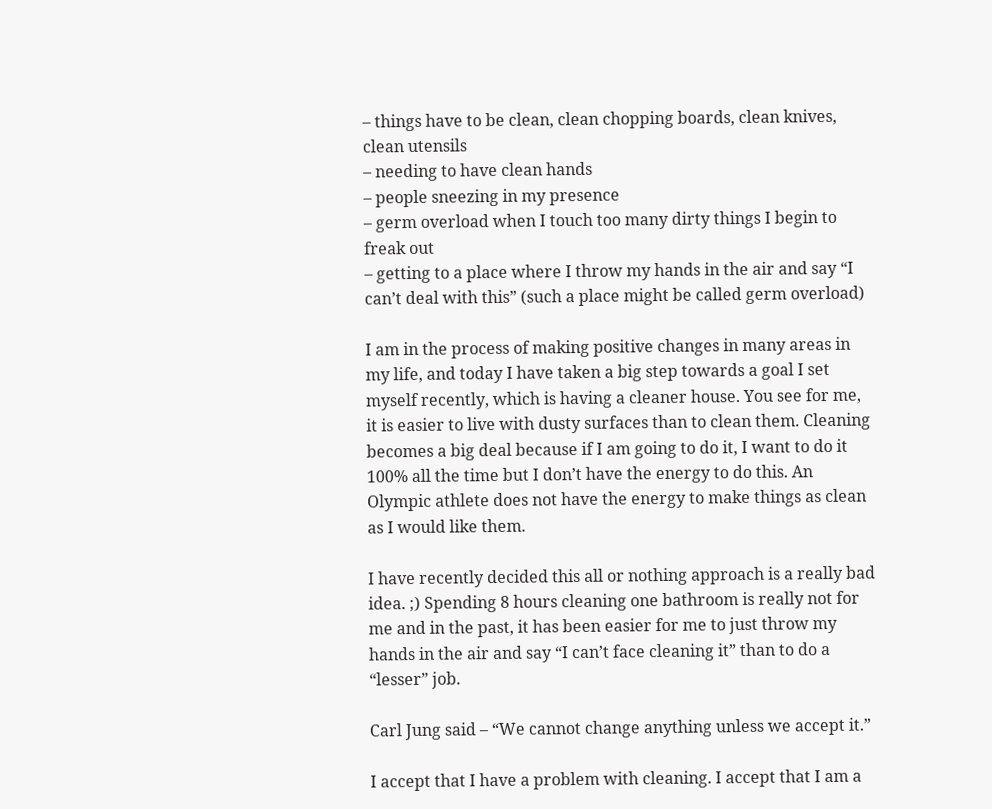– things have to be clean, clean chopping boards, clean knives, clean utensils
– needing to have clean hands
– people sneezing in my presence
– germ overload when I touch too many dirty things I begin to freak out
– getting to a place where I throw my hands in the air and say “I can’t deal with this” (such a place might be called germ overload)

I am in the process of making positive changes in many areas in my life, and today I have taken a big step towards a goal I set myself recently, which is having a cleaner house. You see for me, it is easier to live with dusty surfaces than to clean them. Cleaning becomes a big deal because if I am going to do it, I want to do it 100% all the time but I don’t have the energy to do this. An Olympic athlete does not have the energy to make things as clean as I would like them.

I have recently decided this all or nothing approach is a really bad idea. ;) Spending 8 hours cleaning one bathroom is really not for me and in the past, it has been easier for me to just throw my hands in the air and say “I can’t face cleaning it” than to do a “lesser” job.

Carl Jung said – “We cannot change anything unless we accept it.”

I accept that I have a problem with cleaning. I accept that I am a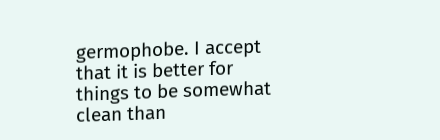germophobe. I accept that it is better for things to be somewhat clean than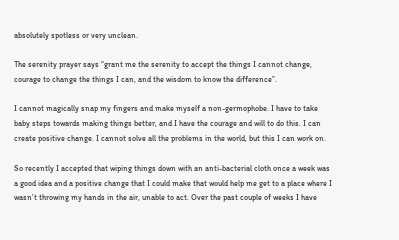absolutely spotless or very unclean.

The serenity prayer says “grant me the serenity to accept the things I cannot change, courage to change the things I can, and the wisdom to know the difference”.

I cannot magically snap my fingers and make myself a non-germophobe. I have to take baby steps towards making things better, and I have the courage and will to do this. I can create positive change. I cannot solve all the problems in the world, but this I can work on.

So recently I accepted that wiping things down with an anti-bacterial cloth once a week was a good idea and a positive change that I could make that would help me get to a place where I wasn’t throwing my hands in the air, unable to act. Over the past couple of weeks I have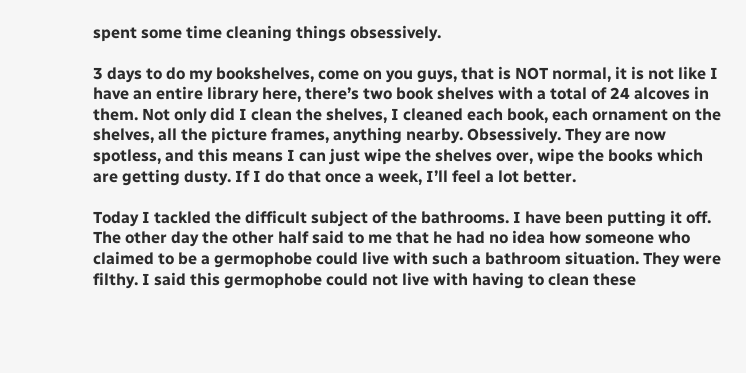spent some time cleaning things obsessively.

3 days to do my bookshelves, come on you guys, that is NOT normal, it is not like I have an entire library here, there’s two book shelves with a total of 24 alcoves in them. Not only did I clean the shelves, I cleaned each book, each ornament on the shelves, all the picture frames, anything nearby. Obsessively. They are now spotless, and this means I can just wipe the shelves over, wipe the books which are getting dusty. If I do that once a week, I’ll feel a lot better.

Today I tackled the difficult subject of the bathrooms. I have been putting it off. The other day the other half said to me that he had no idea how someone who claimed to be a germophobe could live with such a bathroom situation. They were filthy. I said this germophobe could not live with having to clean these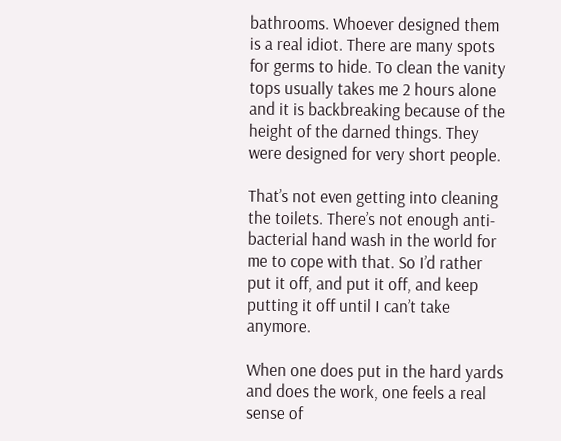bathrooms. Whoever designed them is a real idiot. There are many spots for germs to hide. To clean the vanity tops usually takes me 2 hours alone and it is backbreaking because of the height of the darned things. They were designed for very short people.

That’s not even getting into cleaning the toilets. There’s not enough anti-bacterial hand wash in the world for me to cope with that. So I’d rather put it off, and put it off, and keep putting it off until I can’t take anymore.

When one does put in the hard yards and does the work, one feels a real sense of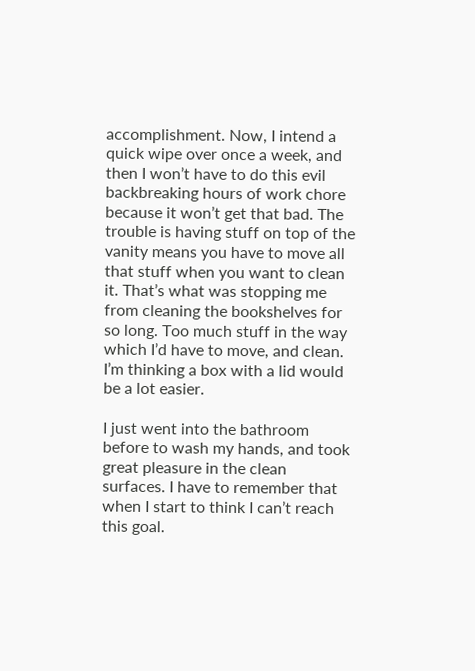accomplishment. Now, I intend a quick wipe over once a week, and then I won’t have to do this evil backbreaking hours of work chore because it won’t get that bad. The trouble is having stuff on top of the vanity means you have to move all that stuff when you want to clean it. That’s what was stopping me from cleaning the bookshelves for so long. Too much stuff in the way which I’d have to move, and clean. I’m thinking a box with a lid would be a lot easier.

I just went into the bathroom before to wash my hands, and took great pleasure in the clean surfaces. I have to remember that when I start to think I can’t reach this goal.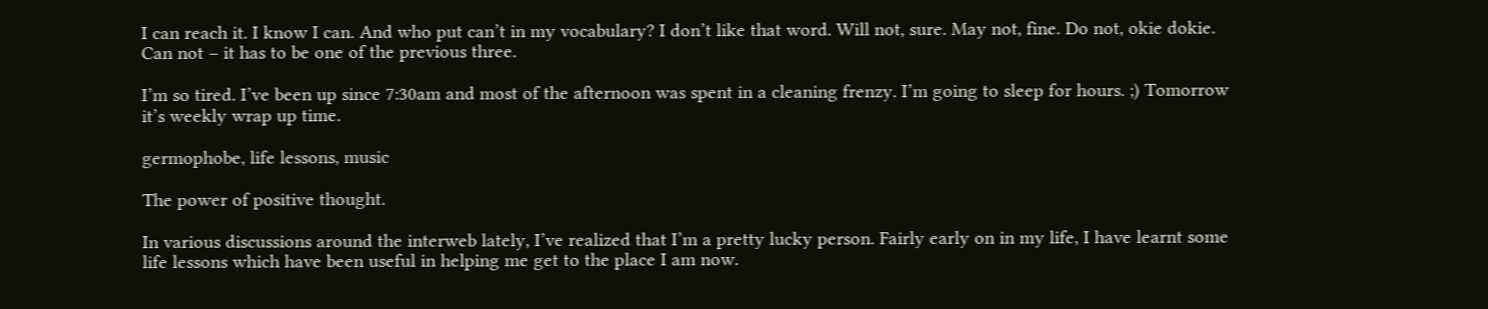I can reach it. I know I can. And who put can’t in my vocabulary? I don’t like that word. Will not, sure. May not, fine. Do not, okie dokie. Can not – it has to be one of the previous three.

I’m so tired. I’ve been up since 7:30am and most of the afternoon was spent in a cleaning frenzy. I’m going to sleep for hours. ;) Tomorrow it’s weekly wrap up time.

germophobe, life lessons, music

The power of positive thought.

In various discussions around the interweb lately, I’ve realized that I’m a pretty lucky person. Fairly early on in my life, I have learnt some life lessons which have been useful in helping me get to the place I am now.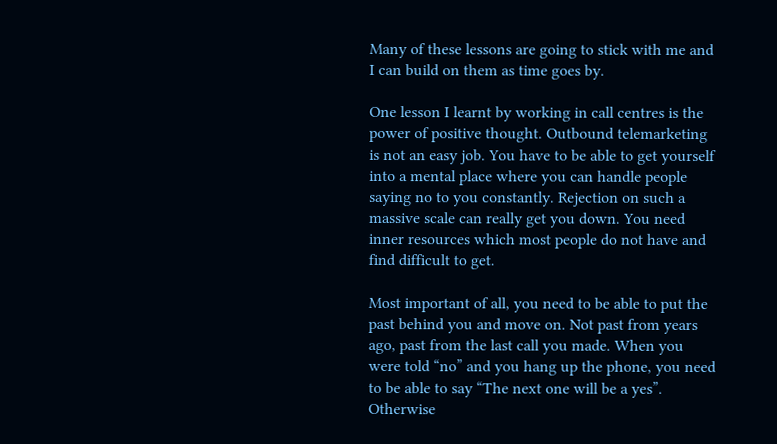Many of these lessons are going to stick with me and I can build on them as time goes by.

One lesson I learnt by working in call centres is the power of positive thought. Outbound telemarketing is not an easy job. You have to be able to get yourself into a mental place where you can handle people saying no to you constantly. Rejection on such a massive scale can really get you down. You need inner resources which most people do not have and find difficult to get.

Most important of all, you need to be able to put the past behind you and move on. Not past from years ago, past from the last call you made. When you were told “no” and you hang up the phone, you need to be able to say “The next one will be a yes”. Otherwise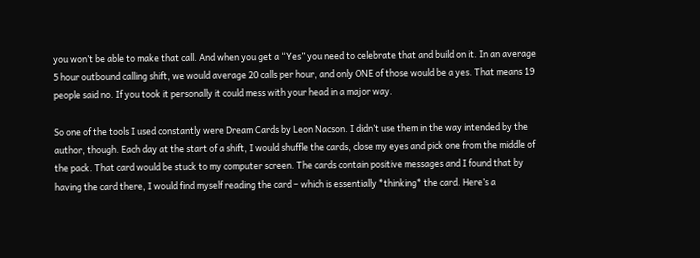you won’t be able to make that call. And when you get a “Yes” you need to celebrate that and build on it. In an average 5 hour outbound calling shift, we would average 20 calls per hour, and only ONE of those would be a yes. That means 19 people said no. If you took it personally it could mess with your head in a major way.

So one of the tools I used constantly were Dream Cards by Leon Nacson. I didn’t use them in the way intended by the author, though. Each day at the start of a shift, I would shuffle the cards, close my eyes and pick one from the middle of the pack. That card would be stuck to my computer screen. The cards contain positive messages and I found that by having the card there, I would find myself reading the card – which is essentially *thinking* the card. Here’s a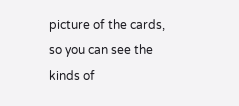picture of the cards, so you can see the kinds of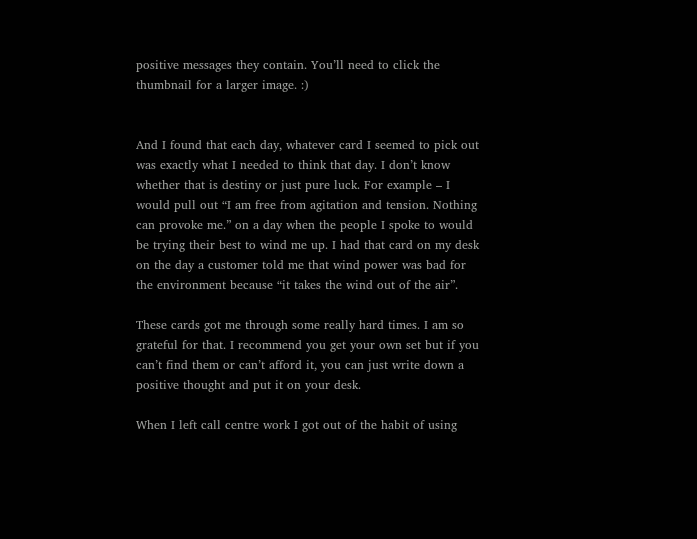positive messages they contain. You’ll need to click the thumbnail for a larger image. :)


And I found that each day, whatever card I seemed to pick out was exactly what I needed to think that day. I don’t know whether that is destiny or just pure luck. For example – I would pull out “I am free from agitation and tension. Nothing can provoke me.” on a day when the people I spoke to would be trying their best to wind me up. I had that card on my desk on the day a customer told me that wind power was bad for the environment because “it takes the wind out of the air”.

These cards got me through some really hard times. I am so grateful for that. I recommend you get your own set but if you can’t find them or can’t afford it, you can just write down a positive thought and put it on your desk.

When I left call centre work I got out of the habit of using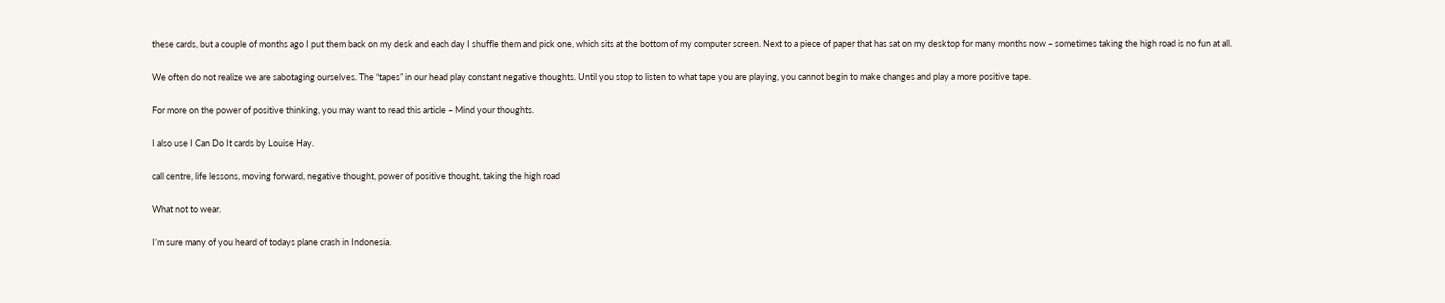these cards, but a couple of months ago I put them back on my desk and each day I shuffle them and pick one, which sits at the bottom of my computer screen. Next to a piece of paper that has sat on my desktop for many months now – sometimes taking the high road is no fun at all.

We often do not realize we are sabotaging ourselves. The “tapes” in our head play constant negative thoughts. Until you stop to listen to what tape you are playing, you cannot begin to make changes and play a more positive tape.

For more on the power of positive thinking, you may want to read this article – Mind your thoughts.

I also use I Can Do It cards by Louise Hay.

call centre, life lessons, moving forward, negative thought, power of positive thought, taking the high road

What not to wear.

I’m sure many of you heard of todays plane crash in Indonesia.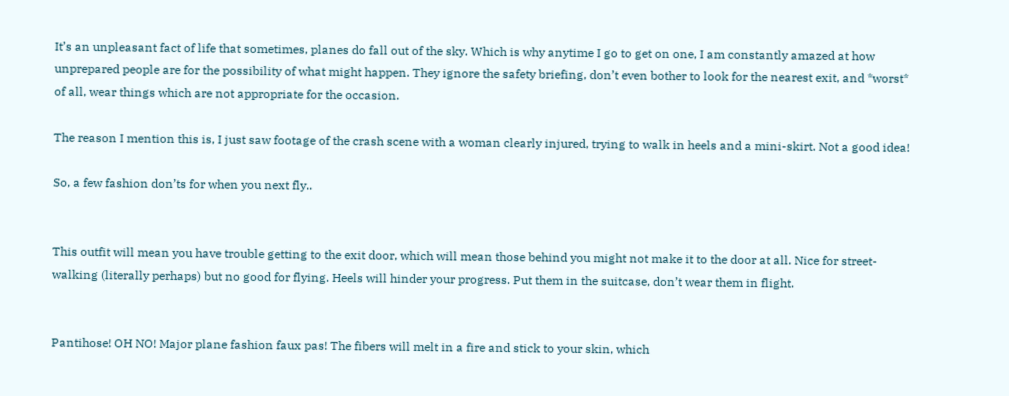It’s an unpleasant fact of life that sometimes, planes do fall out of the sky. Which is why anytime I go to get on one, I am constantly amazed at how unprepared people are for the possibility of what might happen. They ignore the safety briefing, don’t even bother to look for the nearest exit, and *worst* of all, wear things which are not appropriate for the occasion.

The reason I mention this is, I just saw footage of the crash scene with a woman clearly injured, trying to walk in heels and a mini-skirt. Not a good idea!

So, a few fashion don’ts for when you next fly..


This outfit will mean you have trouble getting to the exit door, which will mean those behind you might not make it to the door at all. Nice for street-walking (literally perhaps) but no good for flying. Heels will hinder your progress. Put them in the suitcase, don’t wear them in flight.


Pantihose! OH NO! Major plane fashion faux pas! The fibers will melt in a fire and stick to your skin, which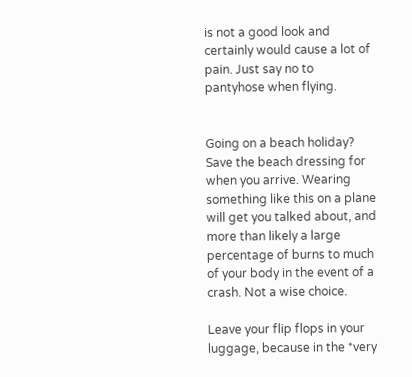is not a good look and certainly would cause a lot of pain. Just say no to pantyhose when flying.


Going on a beach holiday? Save the beach dressing for when you arrive. Wearing something like this on a plane will get you talked about, and more than likely a large percentage of burns to much of your body in the event of a crash. Not a wise choice.

Leave your flip flops in your luggage, because in the *very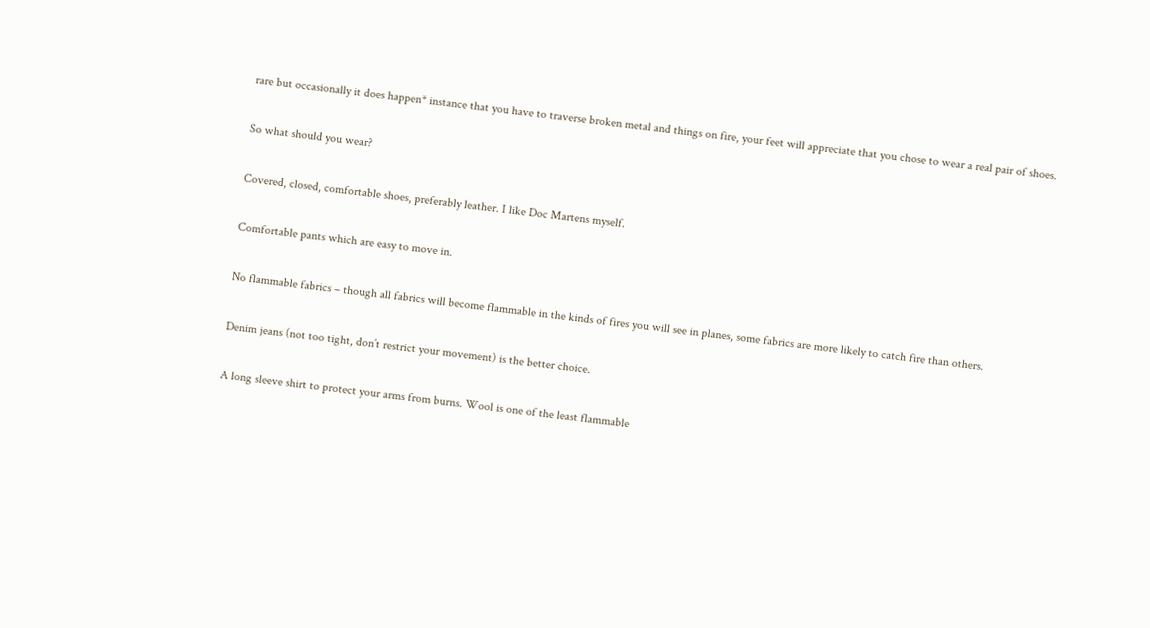rare but occasionally it does happen* instance that you have to traverse broken metal and things on fire, your feet will appreciate that you chose to wear a real pair of shoes.

So what should you wear?

Covered, closed, comfortable shoes, preferably leather. I like Doc Martens myself.

Comfortable pants which are easy to move in.

No flammable fabrics – though all fabrics will become flammable in the kinds of fires you will see in planes, some fabrics are more likely to catch fire than others.

Denim jeans (not too tight, don’t restrict your movement) is the better choice.

A long sleeve shirt to protect your arms from burns. Wool is one of the least flammable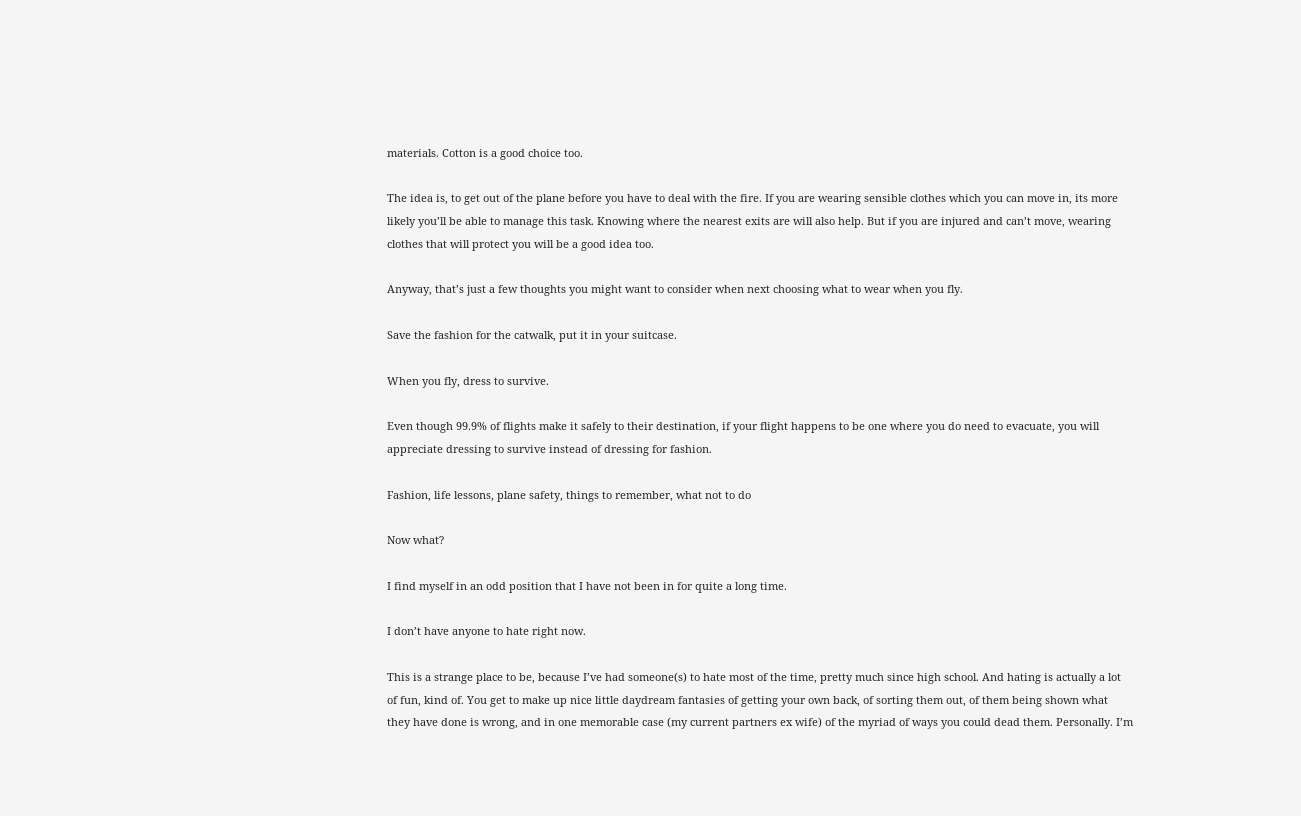materials. Cotton is a good choice too.

The idea is, to get out of the plane before you have to deal with the fire. If you are wearing sensible clothes which you can move in, its more likely you’ll be able to manage this task. Knowing where the nearest exits are will also help. But if you are injured and can’t move, wearing clothes that will protect you will be a good idea too.

Anyway, that’s just a few thoughts you might want to consider when next choosing what to wear when you fly.

Save the fashion for the catwalk, put it in your suitcase.

When you fly, dress to survive.

Even though 99.9% of flights make it safely to their destination, if your flight happens to be one where you do need to evacuate, you will appreciate dressing to survive instead of dressing for fashion.

Fashion, life lessons, plane safety, things to remember, what not to do

Now what?

I find myself in an odd position that I have not been in for quite a long time.

I don’t have anyone to hate right now.

This is a strange place to be, because I’ve had someone(s) to hate most of the time, pretty much since high school. And hating is actually a lot of fun, kind of. You get to make up nice little daydream fantasies of getting your own back, of sorting them out, of them being shown what they have done is wrong, and in one memorable case (my current partners ex wife) of the myriad of ways you could dead them. Personally. I’m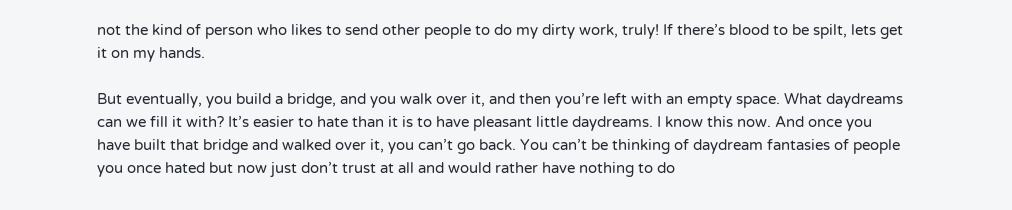not the kind of person who likes to send other people to do my dirty work, truly! If there’s blood to be spilt, lets get it on my hands.

But eventually, you build a bridge, and you walk over it, and then you’re left with an empty space. What daydreams can we fill it with? It’s easier to hate than it is to have pleasant little daydreams. I know this now. And once you have built that bridge and walked over it, you can’t go back. You can’t be thinking of daydream fantasies of people you once hated but now just don’t trust at all and would rather have nothing to do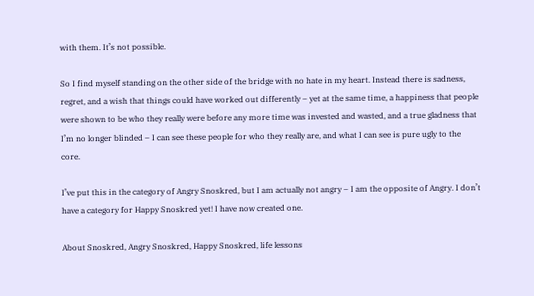with them. It’s not possible.

So I find myself standing on the other side of the bridge with no hate in my heart. Instead there is sadness, regret, and a wish that things could have worked out differently – yet at the same time, a happiness that people were shown to be who they really were before any more time was invested and wasted, and a true gladness that I’m no longer blinded – I can see these people for who they really are, and what I can see is pure ugly to the core.

I’ve put this in the category of Angry Snoskred, but I am actually not angry – I am the opposite of Angry. I don’t have a category for Happy Snoskred yet! I have now created one.

About Snoskred, Angry Snoskred, Happy Snoskred, life lessons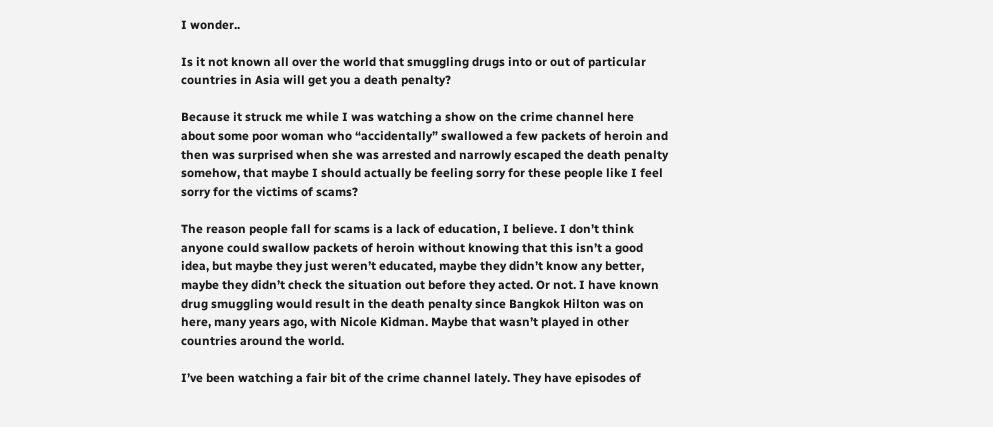I wonder..

Is it not known all over the world that smuggling drugs into or out of particular countries in Asia will get you a death penalty?

Because it struck me while I was watching a show on the crime channel here about some poor woman who “accidentally” swallowed a few packets of heroin and then was surprised when she was arrested and narrowly escaped the death penalty somehow, that maybe I should actually be feeling sorry for these people like I feel sorry for the victims of scams?

The reason people fall for scams is a lack of education, I believe. I don’t think anyone could swallow packets of heroin without knowing that this isn’t a good idea, but maybe they just weren’t educated, maybe they didn’t know any better, maybe they didn’t check the situation out before they acted. Or not. I have known drug smuggling would result in the death penalty since Bangkok Hilton was on here, many years ago, with Nicole Kidman. Maybe that wasn’t played in other countries around the world.

I’ve been watching a fair bit of the crime channel lately. They have episodes of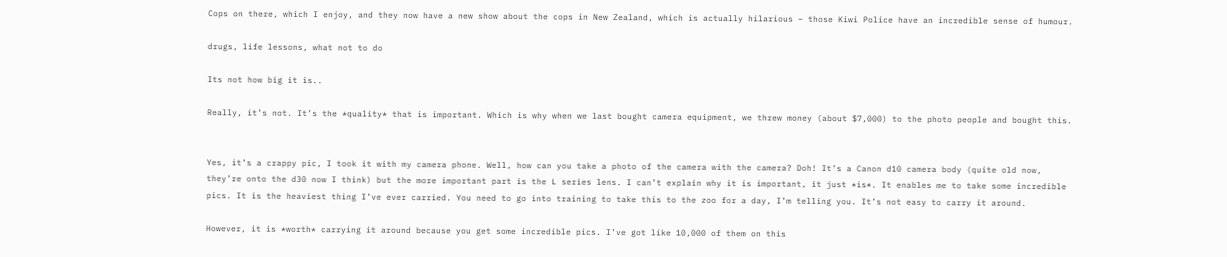Cops on there, which I enjoy, and they now have a new show about the cops in New Zealand, which is actually hilarious – those Kiwi Police have an incredible sense of humour.

drugs, life lessons, what not to do

Its not how big it is..

Really, it’s not. It’s the *quality* that is important. Which is why when we last bought camera equipment, we threw money (about $7,000) to the photo people and bought this.


Yes, it’s a crappy pic, I took it with my camera phone. Well, how can you take a photo of the camera with the camera? Doh! It’s a Canon d10 camera body (quite old now, they’re onto the d30 now I think) but the more important part is the L series lens. I can’t explain why it is important, it just *is*. It enables me to take some incredible pics. It is the heaviest thing I’ve ever carried. You need to go into training to take this to the zoo for a day, I’m telling you. It’s not easy to carry it around.

However, it is *worth* carrying it around because you get some incredible pics. I’ve got like 10,000 of them on this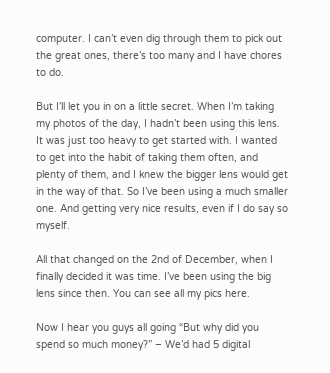computer. I can’t even dig through them to pick out the great ones, there’s too many and I have chores to do.

But I’ll let you in on a little secret. When I’m taking my photos of the day, I hadn’t been using this lens. It was just too heavy to get started with. I wanted to get into the habit of taking them often, and plenty of them, and I knew the bigger lens would get in the way of that. So I’ve been using a much smaller one. And getting very nice results, even if I do say so myself.

All that changed on the 2nd of December, when I finally decided it was time. I’ve been using the big lens since then. You can see all my pics here.

Now I hear you guys all going “But why did you spend so much money?” – We’d had 5 digital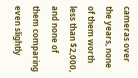cameras over the years, none of them worth less than $2,000, and none of them comparing even slightly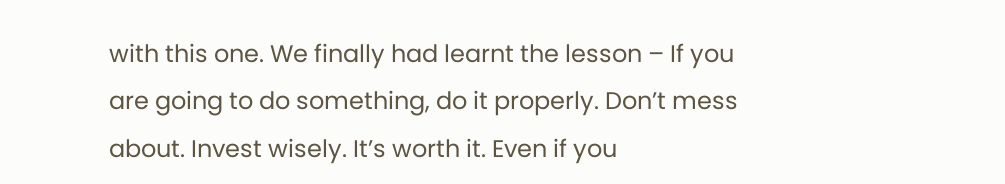with this one. We finally had learnt the lesson – If you are going to do something, do it properly. Don’t mess about. Invest wisely. It’s worth it. Even if you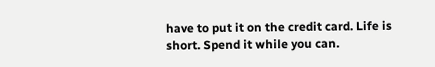have to put it on the credit card. Life is short. Spend it while you can.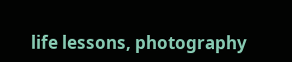life lessons, photography